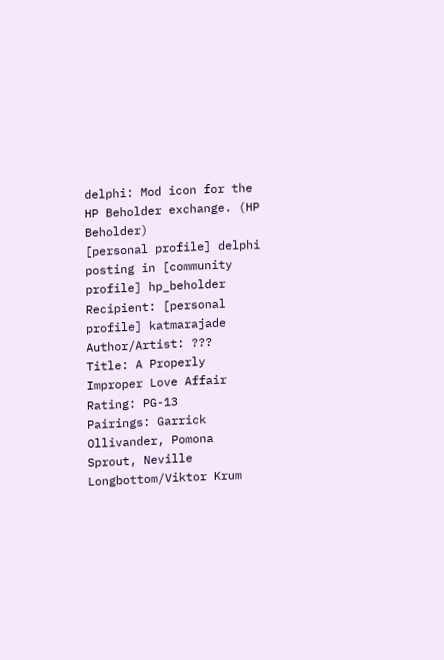delphi: Mod icon for the HP Beholder exchange. (HP Beholder)
[personal profile] delphi posting in [community profile] hp_beholder
Recipient: [personal profile] katmarajade
Author/Artist: ???
Title: A Properly Improper Love Affair
Rating: PG-13
Pairings: Garrick Ollivander, Pomona Sprout, Neville Longbottom/Viktor Krum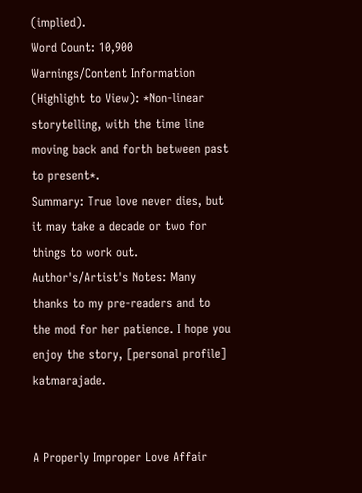(implied).
Word Count: 10,900
Warnings/Content Information (Highlight to View): *Non-linear storytelling, with the time line moving back and forth between past to present*.
Summary: True love never dies, but it may take a decade or two for things to work out.
Author's/Artist's Notes: Many thanks to my pre-readers and to the mod for her patience. I hope you enjoy the story, [personal profile] katmarajade.


A Properly Improper Love Affair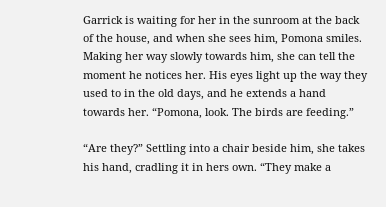Garrick is waiting for her in the sunroom at the back of the house, and when she sees him, Pomona smiles. Making her way slowly towards him, she can tell the moment he notices her. His eyes light up the way they used to in the old days, and he extends a hand towards her. “Pomona, look. The birds are feeding.”

“Are they?” Settling into a chair beside him, she takes his hand, cradling it in hers own. “They make a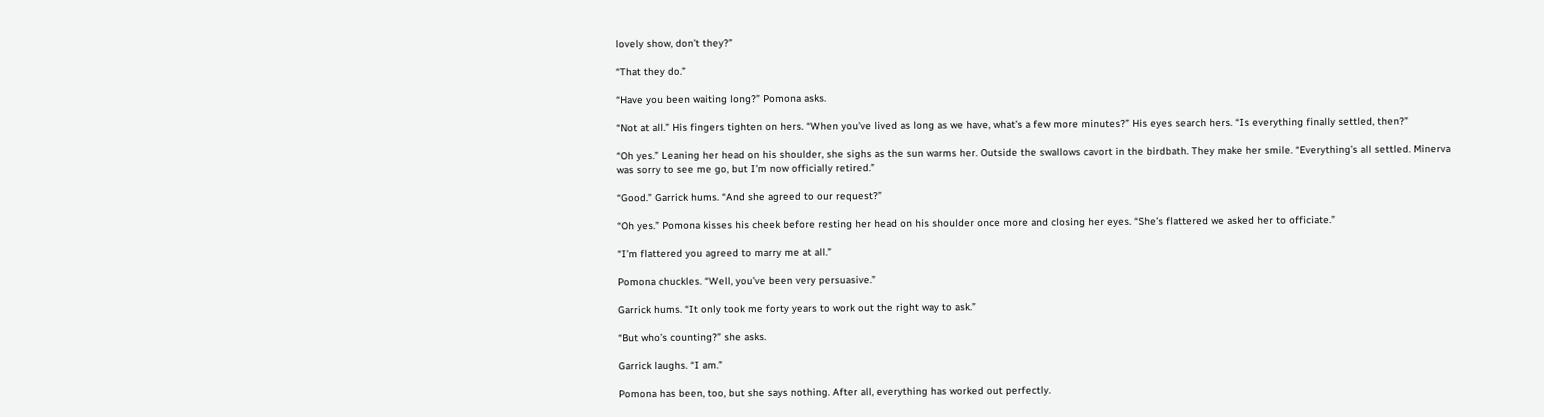lovely show, don’t they?”

“That they do.”

“Have you been waiting long?” Pomona asks.

“Not at all.” His fingers tighten on hers. “When you’ve lived as long as we have, what’s a few more minutes?” His eyes search hers. “Is everything finally settled, then?”

“Oh yes.” Leaning her head on his shoulder, she sighs as the sun warms her. Outside the swallows cavort in the birdbath. They make her smile. “Everything’s all settled. Minerva was sorry to see me go, but I’m now officially retired.”

“Good.” Garrick hums. “And she agreed to our request?”

“Oh yes.” Pomona kisses his cheek before resting her head on his shoulder once more and closing her eyes. “She’s flattered we asked her to officiate.”

“I’m flattered you agreed to marry me at all.”

Pomona chuckles. “Well, you’ve been very persuasive.”

Garrick hums. “It only took me forty years to work out the right way to ask.”

“But who’s counting?” she asks.

Garrick laughs. “I am.”

Pomona has been, too, but she says nothing. After all, everything has worked out perfectly.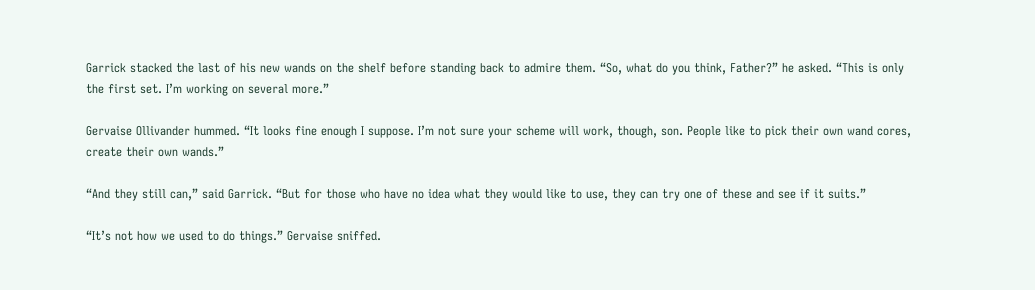Garrick stacked the last of his new wands on the shelf before standing back to admire them. “So, what do you think, Father?” he asked. “This is only the first set. I’m working on several more.”

Gervaise Ollivander hummed. “It looks fine enough I suppose. I’m not sure your scheme will work, though, son. People like to pick their own wand cores, create their own wands.”

“And they still can,” said Garrick. “But for those who have no idea what they would like to use, they can try one of these and see if it suits.”

“It’s not how we used to do things.” Gervaise sniffed.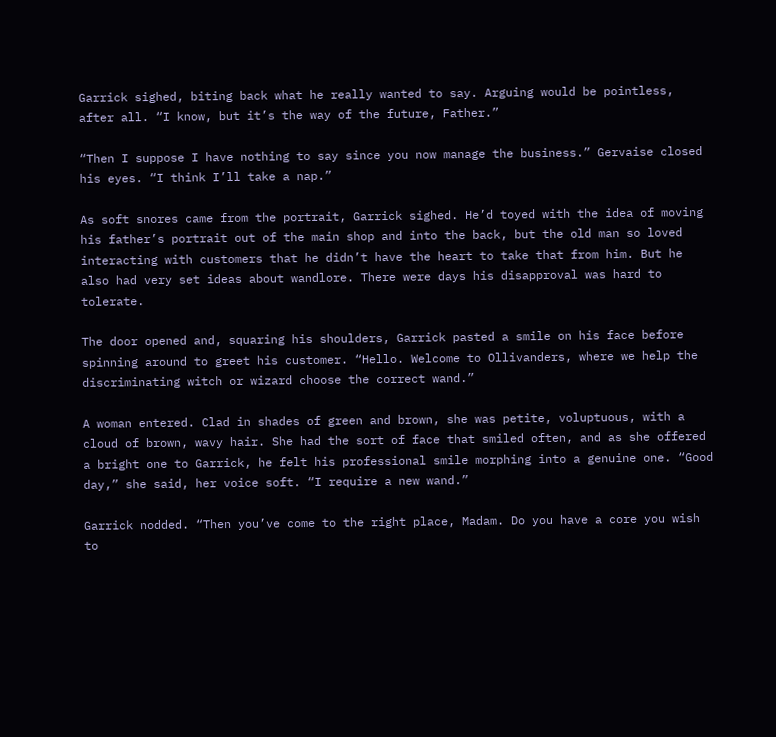Garrick sighed, biting back what he really wanted to say. Arguing would be pointless, after all. “I know, but it’s the way of the future, Father.”

“Then I suppose I have nothing to say since you now manage the business.” Gervaise closed his eyes. “I think I’ll take a nap.”

As soft snores came from the portrait, Garrick sighed. He’d toyed with the idea of moving his father’s portrait out of the main shop and into the back, but the old man so loved interacting with customers that he didn’t have the heart to take that from him. But he also had very set ideas about wandlore. There were days his disapproval was hard to tolerate.

The door opened and, squaring his shoulders, Garrick pasted a smile on his face before spinning around to greet his customer. “Hello. Welcome to Ollivanders, where we help the discriminating witch or wizard choose the correct wand.”

A woman entered. Clad in shades of green and brown, she was petite, voluptuous, with a cloud of brown, wavy hair. She had the sort of face that smiled often, and as she offered a bright one to Garrick, he felt his professional smile morphing into a genuine one. “Good day,” she said, her voice soft. “I require a new wand.”

Garrick nodded. “Then you’ve come to the right place, Madam. Do you have a core you wish to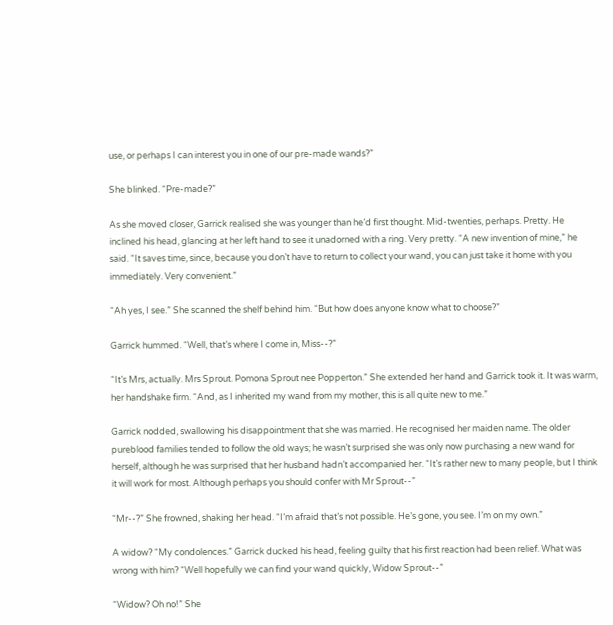use, or perhaps I can interest you in one of our pre-made wands?”

She blinked. “Pre-made?”

As she moved closer, Garrick realised she was younger than he’d first thought. Mid-twenties, perhaps. Pretty. He inclined his head, glancing at her left hand to see it unadorned with a ring. Very pretty. “A new invention of mine,” he said. “It saves time, since, because you don’t have to return to collect your wand, you can just take it home with you immediately. Very convenient.”

“Ah yes, I see.” She scanned the shelf behind him. “But how does anyone know what to choose?”

Garrick hummed. “Well, that’s where I come in, Miss--?”

“It’s Mrs, actually. Mrs Sprout. Pomona Sprout nee Popperton.” She extended her hand and Garrick took it. It was warm, her handshake firm. “And, as I inherited my wand from my mother, this is all quite new to me.”

Garrick nodded, swallowing his disappointment that she was married. He recognised her maiden name. The older pureblood families tended to follow the old ways; he wasn’t surprised she was only now purchasing a new wand for herself, although he was surprised that her husband hadn’t accompanied her. “It’s rather new to many people, but I think it will work for most. Although perhaps you should confer with Mr Sprout--”

“Mr--?” She frowned, shaking her head. “I’m afraid that’s not possible. He’s gone, you see. I’m on my own.”

A widow? “My condolences.” Garrick ducked his head, feeling guilty that his first reaction had been relief. What was wrong with him? “Well hopefully we can find your wand quickly, Widow Sprout--”

“Widow? Oh no!” She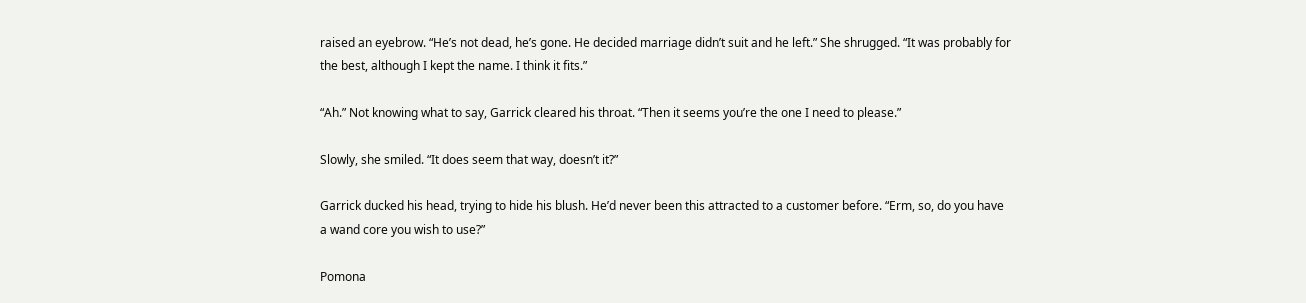raised an eyebrow. “He’s not dead, he’s gone. He decided marriage didn’t suit and he left.” She shrugged. “It was probably for the best, although I kept the name. I think it fits.”

“Ah.” Not knowing what to say, Garrick cleared his throat. “Then it seems you’re the one I need to please.”

Slowly, she smiled. “It does seem that way, doesn’t it?”

Garrick ducked his head, trying to hide his blush. He’d never been this attracted to a customer before. “Erm, so, do you have a wand core you wish to use?”

Pomona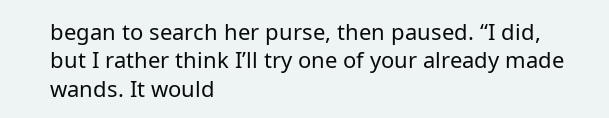began to search her purse, then paused. “I did, but I rather think I’ll try one of your already made wands. It would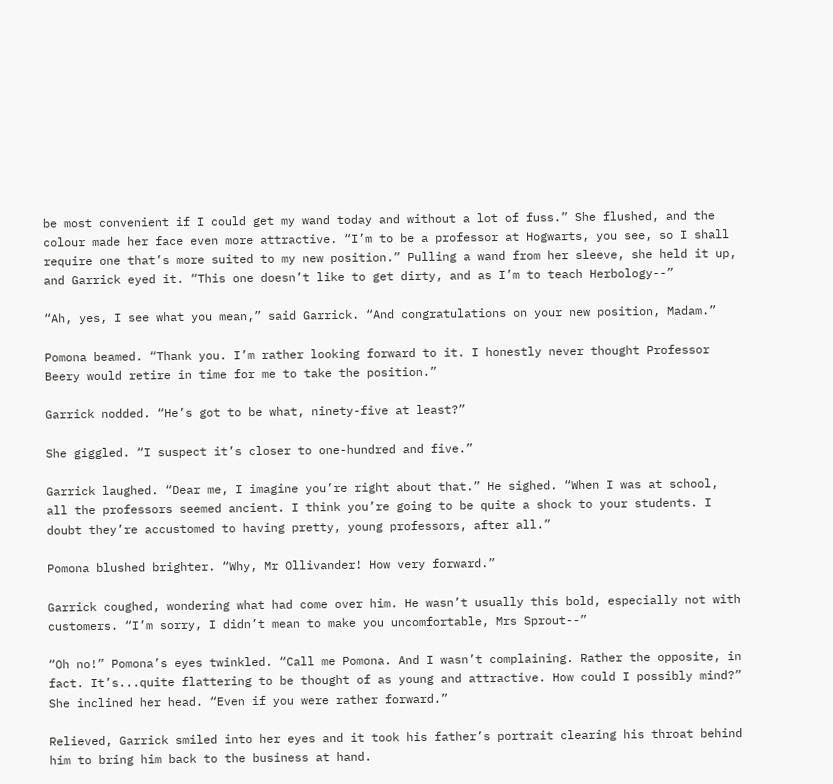be most convenient if I could get my wand today and without a lot of fuss.” She flushed, and the colour made her face even more attractive. “I’m to be a professor at Hogwarts, you see, so I shall require one that’s more suited to my new position.” Pulling a wand from her sleeve, she held it up, and Garrick eyed it. “This one doesn’t like to get dirty, and as I’m to teach Herbology--”

“Ah, yes, I see what you mean,” said Garrick. “And congratulations on your new position, Madam.”

Pomona beamed. “Thank you. I’m rather looking forward to it. I honestly never thought Professor Beery would retire in time for me to take the position.”

Garrick nodded. “He’s got to be what, ninety-five at least?”

She giggled. “I suspect it’s closer to one-hundred and five.”

Garrick laughed. “Dear me, I imagine you’re right about that.” He sighed. “When I was at school, all the professors seemed ancient. I think you’re going to be quite a shock to your students. I doubt they’re accustomed to having pretty, young professors, after all.”

Pomona blushed brighter. “Why, Mr Ollivander! How very forward.”

Garrick coughed, wondering what had come over him. He wasn’t usually this bold, especially not with customers. “I’m sorry, I didn’t mean to make you uncomfortable, Mrs Sprout--”

“Oh no!” Pomona’s eyes twinkled. “Call me Pomona. And I wasn’t complaining. Rather the opposite, in fact. It’s...quite flattering to be thought of as young and attractive. How could I possibly mind?” She inclined her head. “Even if you were rather forward.”

Relieved, Garrick smiled into her eyes and it took his father’s portrait clearing his throat behind him to bring him back to the business at hand.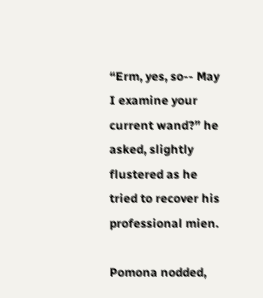“Erm, yes, so-- May I examine your current wand?” he asked, slightly flustered as he tried to recover his professional mien.

Pomona nodded,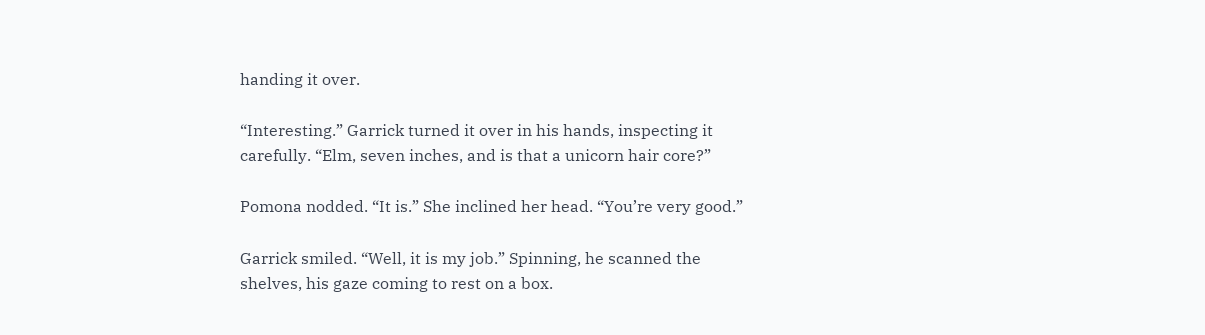handing it over.

“Interesting.” Garrick turned it over in his hands, inspecting it carefully. “Elm, seven inches, and is that a unicorn hair core?”

Pomona nodded. “It is.” She inclined her head. “You’re very good.”

Garrick smiled. “Well, it is my job.” Spinning, he scanned the shelves, his gaze coming to rest on a box.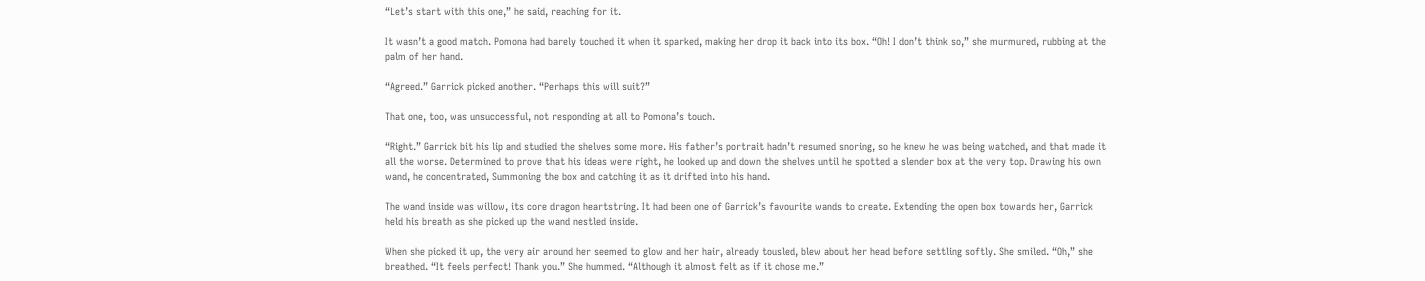“Let’s start with this one,” he said, reaching for it.

It wasn’t a good match. Pomona had barely touched it when it sparked, making her drop it back into its box. “Oh! I don’t think so,” she murmured, rubbing at the palm of her hand.

“Agreed.” Garrick picked another. “Perhaps this will suit?”

That one, too, was unsuccessful, not responding at all to Pomona’s touch.

“Right.” Garrick bit his lip and studied the shelves some more. His father’s portrait hadn’t resumed snoring, so he knew he was being watched, and that made it all the worse. Determined to prove that his ideas were right, he looked up and down the shelves until he spotted a slender box at the very top. Drawing his own wand, he concentrated, Summoning the box and catching it as it drifted into his hand.

The wand inside was willow, its core dragon heartstring. It had been one of Garrick’s favourite wands to create. Extending the open box towards her, Garrick held his breath as she picked up the wand nestled inside.

When she picked it up, the very air around her seemed to glow and her hair, already tousled, blew about her head before settling softly. She smiled. “Oh,” she breathed. “It feels perfect! Thank you.” She hummed. “Although it almost felt as if it chose me.”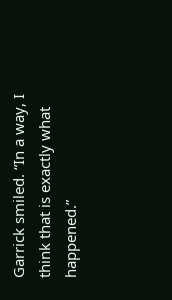Garrick smiled. “In a way, I think that is exactly what happened.”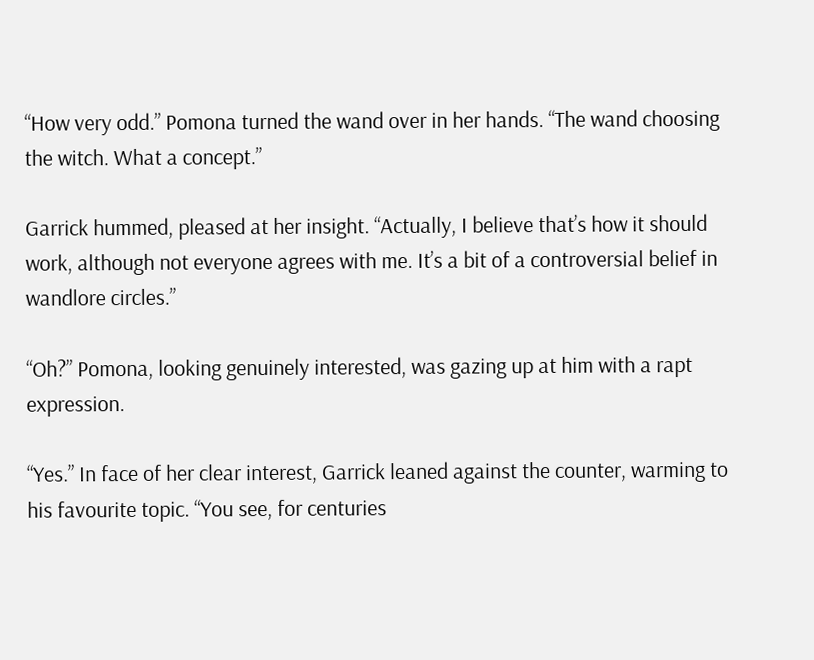“How very odd.” Pomona turned the wand over in her hands. “The wand choosing the witch. What a concept.”

Garrick hummed, pleased at her insight. “Actually, I believe that’s how it should work, although not everyone agrees with me. It’s a bit of a controversial belief in wandlore circles.”

“Oh?” Pomona, looking genuinely interested, was gazing up at him with a rapt expression.

“Yes.” In face of her clear interest, Garrick leaned against the counter, warming to his favourite topic. “You see, for centuries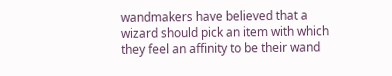wandmakers have believed that a wizard should pick an item with which they feel an affinity to be their wand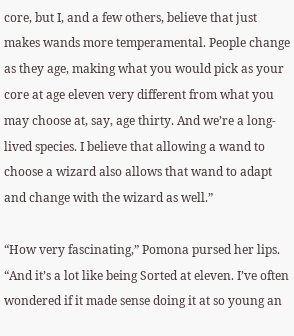core, but I, and a few others, believe that just makes wands more temperamental. People change as they age, making what you would pick as your core at age eleven very different from what you may choose at, say, age thirty. And we’re a long-lived species. I believe that allowing a wand to choose a wizard also allows that wand to adapt and change with the wizard as well.”

“How very fascinating,” Pomona pursed her lips. “And it’s a lot like being Sorted at eleven. I’ve often wondered if it made sense doing it at so young an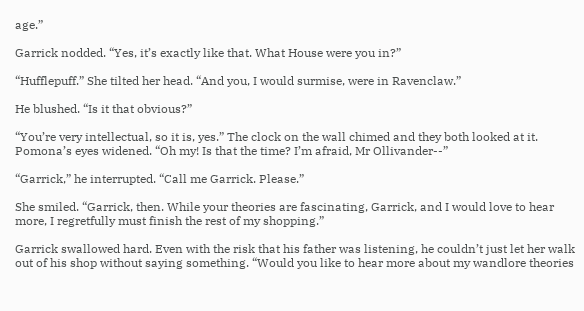age.”

Garrick nodded. “Yes, it’s exactly like that. What House were you in?”

“Hufflepuff.” She tilted her head. “And you, I would surmise, were in Ravenclaw.”

He blushed. “Is it that obvious?”

“You’re very intellectual, so it is, yes.” The clock on the wall chimed and they both looked at it. Pomona’s eyes widened. “Oh my! Is that the time? I’m afraid, Mr Ollivander--”

“Garrick,” he interrupted. “Call me Garrick. Please.”

She smiled. “Garrick, then. While your theories are fascinating, Garrick, and I would love to hear more, I regretfully must finish the rest of my shopping.”

Garrick swallowed hard. Even with the risk that his father was listening, he couldn’t just let her walk out of his shop without saying something. “Would you like to hear more about my wandlore theories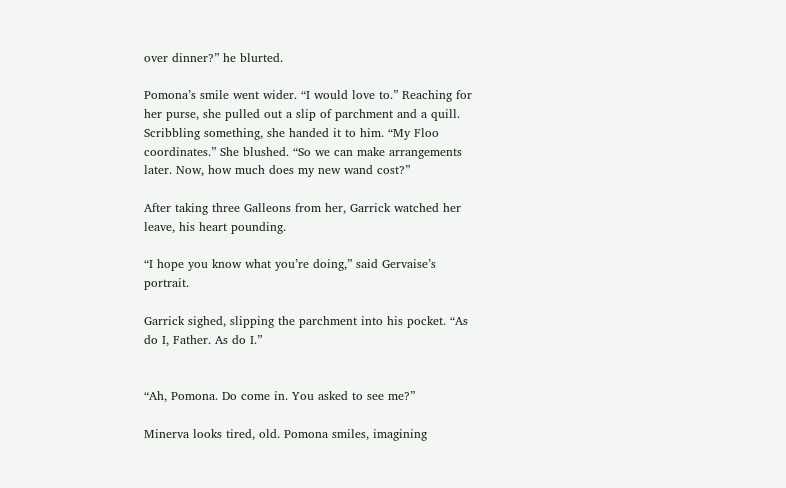over dinner?” he blurted.

Pomona’s smile went wider. “I would love to.” Reaching for her purse, she pulled out a slip of parchment and a quill. Scribbling something, she handed it to him. “My Floo coordinates.” She blushed. “So we can make arrangements later. Now, how much does my new wand cost?”

After taking three Galleons from her, Garrick watched her leave, his heart pounding.

“I hope you know what you’re doing,” said Gervaise’s portrait.

Garrick sighed, slipping the parchment into his pocket. “As do I, Father. As do I.”


“Ah, Pomona. Do come in. You asked to see me?”

Minerva looks tired, old. Pomona smiles, imagining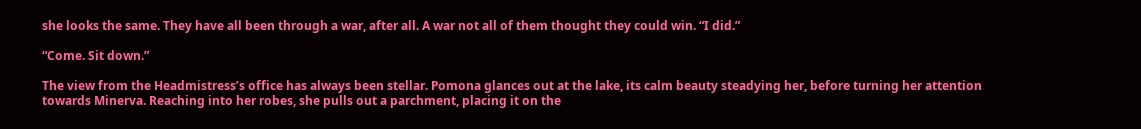she looks the same. They have all been through a war, after all. A war not all of them thought they could win. “I did.”

“Come. Sit down.”

The view from the Headmistress’s office has always been stellar. Pomona glances out at the lake, its calm beauty steadying her, before turning her attention towards Minerva. Reaching into her robes, she pulls out a parchment, placing it on the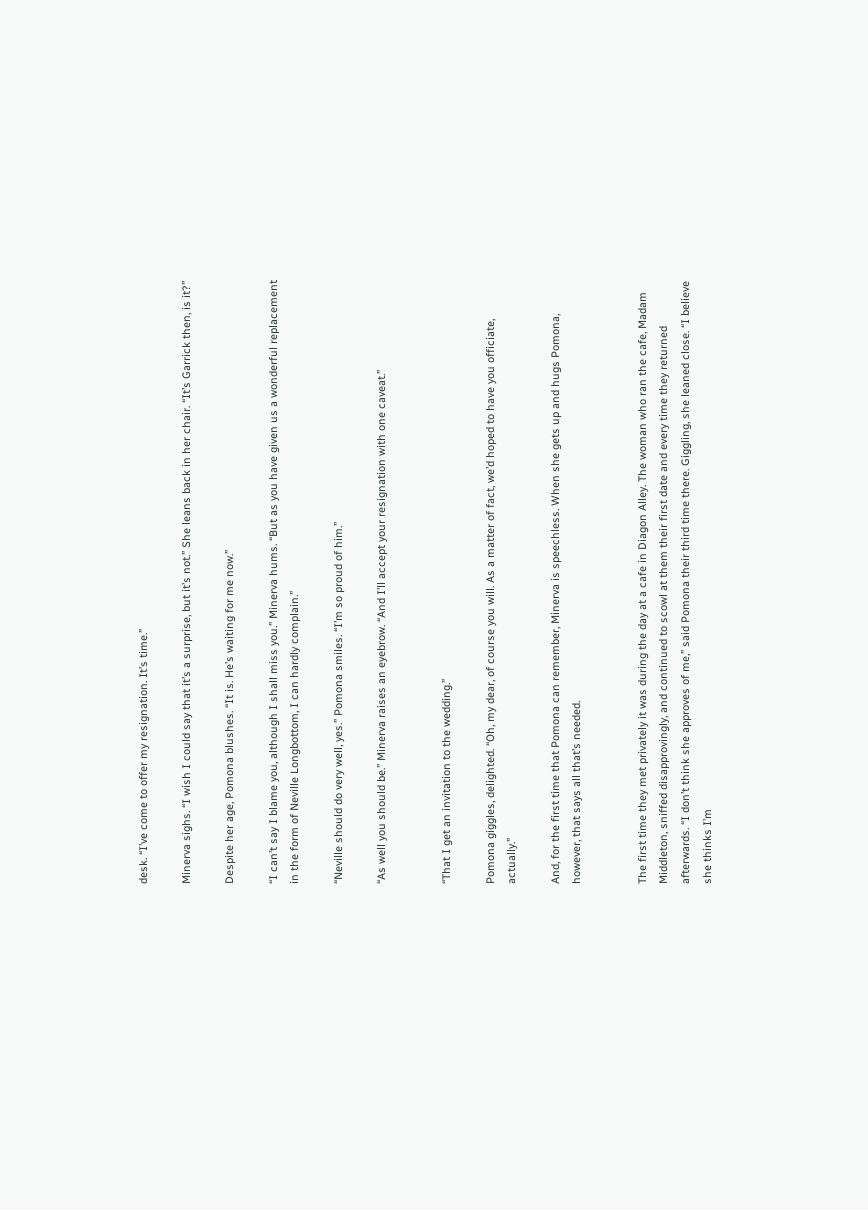desk. “I’ve come to offer my resignation. It’s time.”

Minerva sighs. “I wish I could say that it’s a surprise, but it’s not.” She leans back in her chair. “It’s Garrick then, is it?”

Despite her age, Pomona blushes. “It is. He’s waiting for me now.”

“I can’t say I blame you, although I shall miss you.” Minerva hums. “But as you have given us a wonderful replacement in the form of Neville Longbottom, I can hardly complain.”

“Neville should do very well, yes.” Pomona smiles. “I’m so proud of him.”

“As well you should be.” Minerva raises an eyebrow. “And I’ll accept your resignation with one caveat.”


“That I get an invitation to the wedding.”

Pomona giggles, delighted. “Oh, my dear, of course you will. As a matter of fact, we’d hoped to have you officiate, actually.”

And, for the first time that Pomona can remember, Minerva is speechless. When she gets up and hugs Pomona, however, that says all that’s needed.


The first time they met privately it was during the day at a cafe in Diagon Alley. The woman who ran the cafe, Madam Middleton, sniffed disapprovingly, and continued to scowl at them their first date and every time they returned afterwards. “I don’t think she approves of me,” said Pomona their third time there. Giggling, she leaned close. “I believe she thinks I’m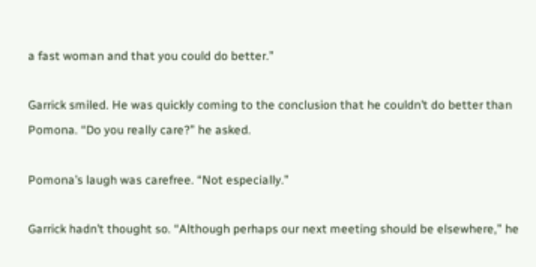a fast woman and that you could do better.”

Garrick smiled. He was quickly coming to the conclusion that he couldn’t do better than Pomona. “Do you really care?” he asked.

Pomona’s laugh was carefree. “Not especially.”

Garrick hadn’t thought so. “Although perhaps our next meeting should be elsewhere,” he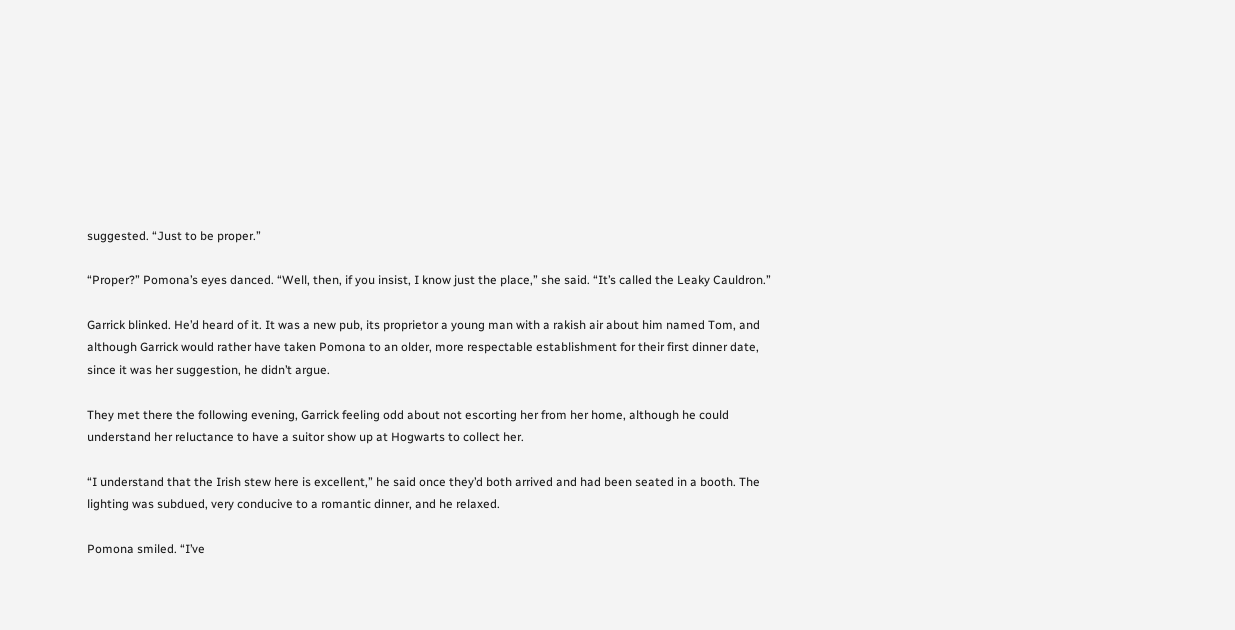suggested. “Just to be proper.”

“Proper?” Pomona’s eyes danced. “Well, then, if you insist, I know just the place,” she said. “It’s called the Leaky Cauldron.”

Garrick blinked. He’d heard of it. It was a new pub, its proprietor a young man with a rakish air about him named Tom, and although Garrick would rather have taken Pomona to an older, more respectable establishment for their first dinner date, since it was her suggestion, he didn’t argue.

They met there the following evening, Garrick feeling odd about not escorting her from her home, although he could understand her reluctance to have a suitor show up at Hogwarts to collect her.

“I understand that the Irish stew here is excellent,” he said once they’d both arrived and had been seated in a booth. The lighting was subdued, very conducive to a romantic dinner, and he relaxed.

Pomona smiled. “I’ve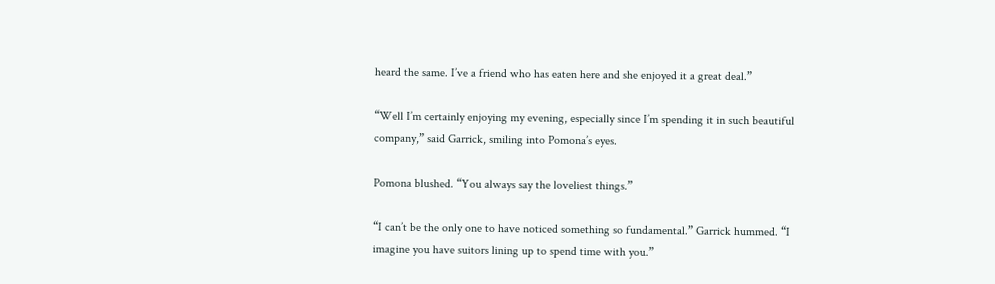heard the same. I’ve a friend who has eaten here and she enjoyed it a great deal.”

“Well I’m certainly enjoying my evening, especially since I’m spending it in such beautiful company,” said Garrick, smiling into Pomona’s eyes.

Pomona blushed. “You always say the loveliest things.”

“I can’t be the only one to have noticed something so fundamental.” Garrick hummed. “I imagine you have suitors lining up to spend time with you.”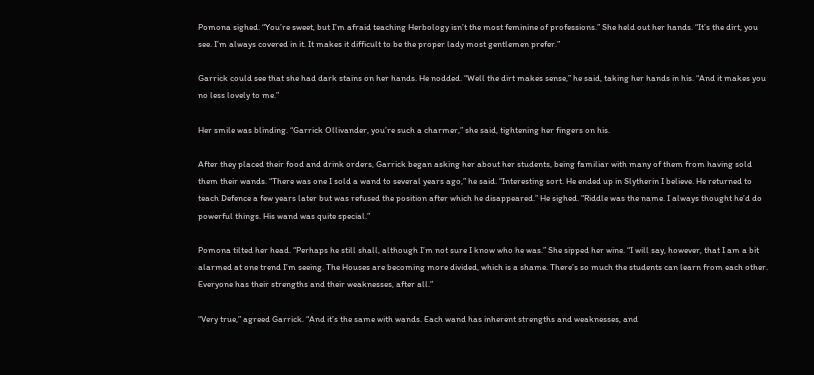Pomona sighed. “You’re sweet, but I’m afraid teaching Herbology isn’t the most feminine of professions.” She held out her hands. “It’s the dirt, you see. I’m always covered in it. It makes it difficult to be the proper lady most gentlemen prefer.”

Garrick could see that she had dark stains on her hands. He nodded. “Well the dirt makes sense,” he said, taking her hands in his. “And it makes you no less lovely to me.”

Her smile was blinding. “Garrick Ollivander, you’re such a charmer,” she said, tightening her fingers on his.

After they placed their food and drink orders, Garrick began asking her about her students, being familiar with many of them from having sold them their wands. “There was one I sold a wand to several years ago,” he said. “Interesting sort. He ended up in Slytherin I believe. He returned to teach Defence a few years later but was refused the position after which he disappeared.” He sighed. “Riddle was the name. I always thought he’d do powerful things. His wand was quite special.”

Pomona tilted her head. “Perhaps he still shall, although I’m not sure I know who he was.” She sipped her wine. “I will say, however, that I am a bit alarmed at one trend I’m seeing. The Houses are becoming more divided, which is a shame. There’s so much the students can learn from each other. Everyone has their strengths and their weaknesses, after all.”

“Very true,” agreed Garrick. “And it’s the same with wands. Each wand has inherent strengths and weaknesses, and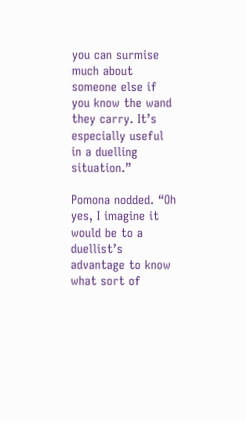you can surmise much about someone else if you know the wand they carry. It’s especially useful in a duelling situation.”

Pomona nodded. “Oh yes, I imagine it would be to a duellist’s advantage to know what sort of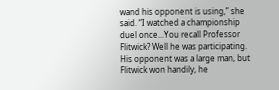wand his opponent is using,” she said. “I watched a championship duel once...You recall Professor Flitwick? Well he was participating. His opponent was a large man, but Flitwick won handily, he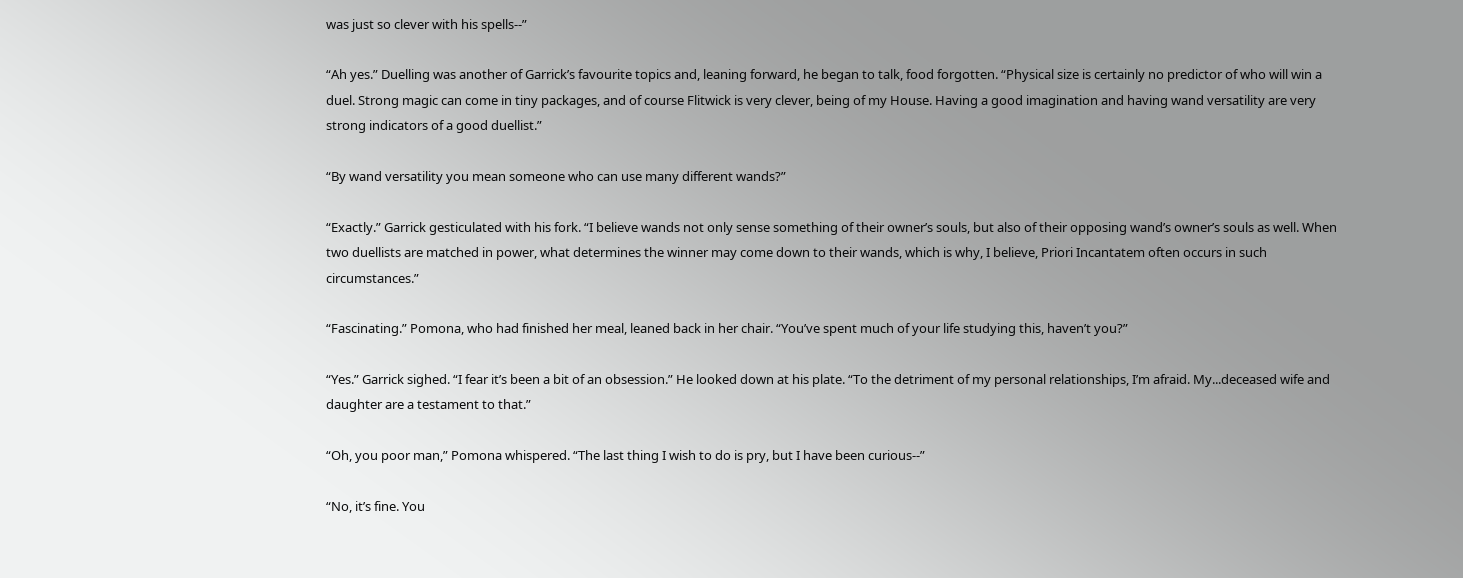was just so clever with his spells--”

“Ah yes.” Duelling was another of Garrick’s favourite topics and, leaning forward, he began to talk, food forgotten. “Physical size is certainly no predictor of who will win a duel. Strong magic can come in tiny packages, and of course Flitwick is very clever, being of my House. Having a good imagination and having wand versatility are very strong indicators of a good duellist.”

“By wand versatility you mean someone who can use many different wands?”

“Exactly.” Garrick gesticulated with his fork. “I believe wands not only sense something of their owner’s souls, but also of their opposing wand’s owner’s souls as well. When two duellists are matched in power, what determines the winner may come down to their wands, which is why, I believe, Priori Incantatem often occurs in such circumstances.”

“Fascinating.” Pomona, who had finished her meal, leaned back in her chair. “You’ve spent much of your life studying this, haven’t you?”

“Yes.” Garrick sighed. “I fear it’s been a bit of an obsession.” He looked down at his plate. “To the detriment of my personal relationships, I’m afraid. My...deceased wife and daughter are a testament to that.”

“Oh, you poor man,” Pomona whispered. “The last thing I wish to do is pry, but I have been curious--”

“No, it’s fine. You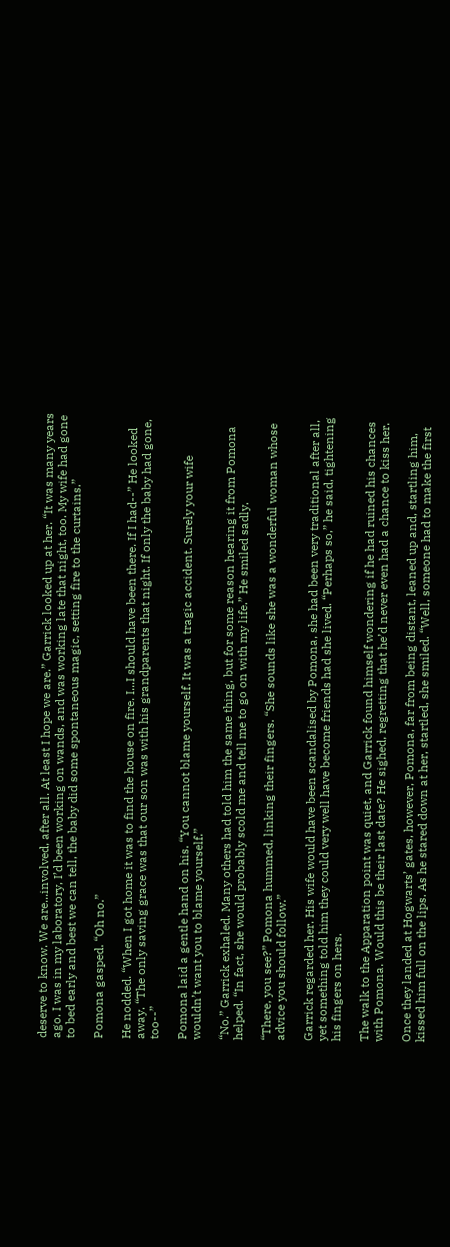deserve to know. We are...involved, after all. At least I hope we are.” Garrick looked up at her. “It was many years ago. I was in my laboratory, I’d been working on wands, and was working late that night, too. My wife had gone to bed early and best we can tell, the baby did some spontaneous magic, setting fire to the curtains.”

Pomona gasped. “Oh no.”

He nodded. “When I got home it was to find the house on fire. I...I should have been there. If I had--” He looked away. “The only saving grace was that our son was with his grandparents that night. If only the baby had gone, too--”

Pomona laid a gentle hand on his. “You cannot blame yourself. It was a tragic accident. Surely your wife wouldn’t want you to blame yourself.”

“No.” Garrick exhaled. Many others had told him the same thing, but for some reason hearing it from Pomona helped. “In fact, she would probably scold me and tell me to go on with my life.” He smiled sadly.

“There, you see?” Pomona hummed, linking their fingers. “She sounds like she was a wonderful woman whose advice you should follow.”

Garrick regarded her. His wife would have been scandalised by Pomona, she had been very traditional after all, yet something told him they could very well have become friends had she lived. “Perhaps so,” he said, tightening his fingers on hers.

The walk to the Apparation point was quiet, and Garrick found himself wondering if he had ruined his chances with Pomona. Would this be their last date? He sighed, regretting that he’d never even had a chance to kiss her.

Once they landed at Hogwarts’ gates, however, Pomona, far from being distant, leaned up and, startling him, kissed him full on the lips. As he stared down at her, startled, she smiled. “Well, someone had to make the first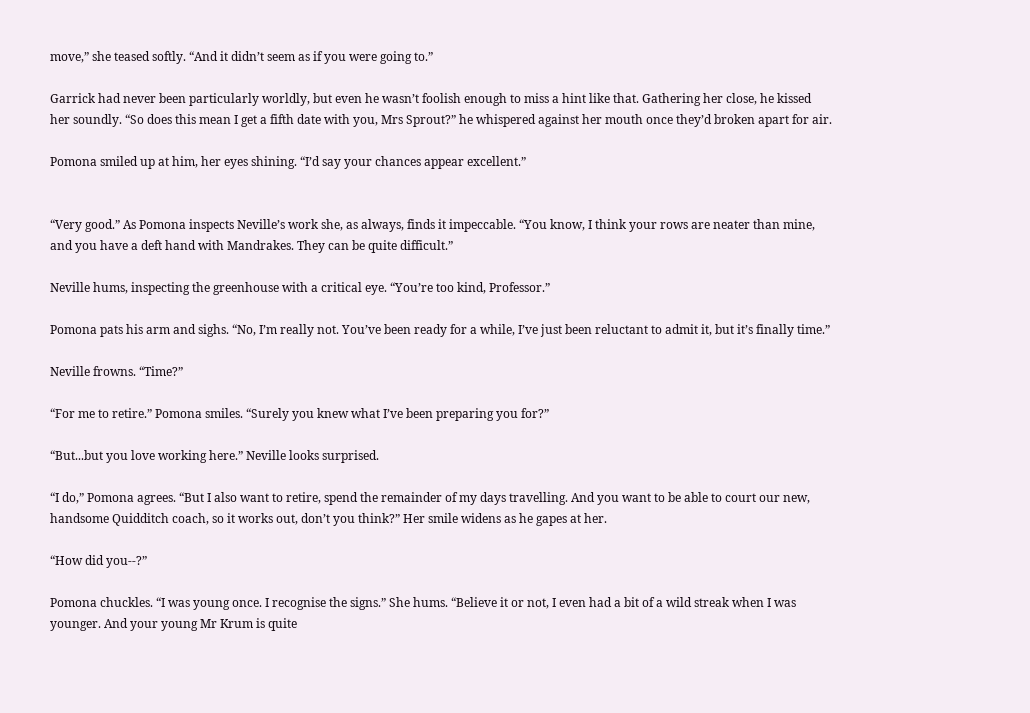move,” she teased softly. “And it didn’t seem as if you were going to.”

Garrick had never been particularly worldly, but even he wasn’t foolish enough to miss a hint like that. Gathering her close, he kissed her soundly. “So does this mean I get a fifth date with you, Mrs Sprout?” he whispered against her mouth once they’d broken apart for air.

Pomona smiled up at him, her eyes shining. “I’d say your chances appear excellent.”


“Very good.” As Pomona inspects Neville’s work she, as always, finds it impeccable. “You know, I think your rows are neater than mine, and you have a deft hand with Mandrakes. They can be quite difficult.”

Neville hums, inspecting the greenhouse with a critical eye. “You’re too kind, Professor.”

Pomona pats his arm and sighs. “No, I’m really not. You’ve been ready for a while, I’ve just been reluctant to admit it, but it’s finally time.”

Neville frowns. “Time?”

“For me to retire.” Pomona smiles. “Surely you knew what I’ve been preparing you for?”

“But...but you love working here.” Neville looks surprised.

“I do,” Pomona agrees. “But I also want to retire, spend the remainder of my days travelling. And you want to be able to court our new, handsome Quidditch coach, so it works out, don’t you think?” Her smile widens as he gapes at her.

“How did you--?”

Pomona chuckles. “I was young once. I recognise the signs.” She hums. “Believe it or not, I even had a bit of a wild streak when I was younger. And your young Mr Krum is quite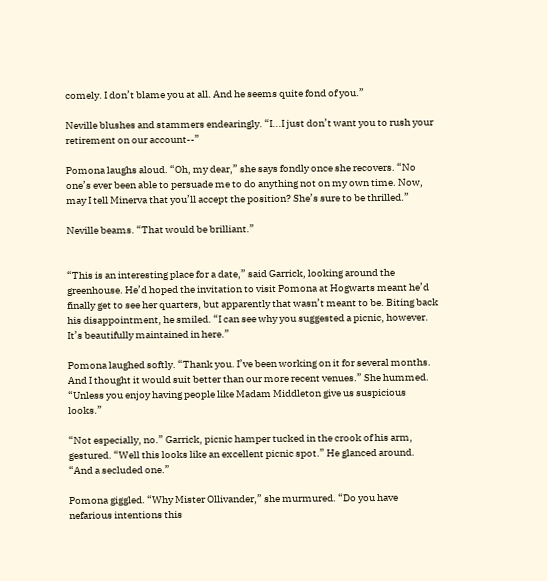comely. I don’t blame you at all. And he seems quite fond of you.”

Neville blushes and stammers endearingly. “I...I just don’t want you to rush your retirement on our account--”

Pomona laughs aloud. “Oh, my dear,” she says fondly once she recovers. “No one’s ever been able to persuade me to do anything not on my own time. Now, may I tell Minerva that you’ll accept the position? She’s sure to be thrilled.”

Neville beams. “That would be brilliant.”


“This is an interesting place for a date,” said Garrick, looking around the greenhouse. He’d hoped the invitation to visit Pomona at Hogwarts meant he’d finally get to see her quarters, but apparently that wasn’t meant to be. Biting back his disappointment, he smiled. “I can see why you suggested a picnic, however. It’s beautifully maintained in here.”

Pomona laughed softly. “Thank you. I’ve been working on it for several months. And I thought it would suit better than our more recent venues.” She hummed. “Unless you enjoy having people like Madam Middleton give us suspicious looks.”

“Not especially, no.” Garrick, picnic hamper tucked in the crook of his arm, gestured. “Well this looks like an excellent picnic spot.” He glanced around. “And a secluded one.”

Pomona giggled. “Why Mister Ollivander,” she murmured. “Do you have nefarious intentions this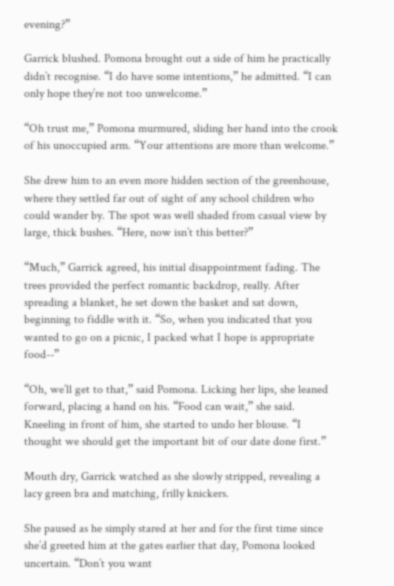evening?”

Garrick blushed. Pomona brought out a side of him he practically didn’t recognise. “I do have some intentions,” he admitted. “I can only hope they’re not too unwelcome.”

“Oh trust me,” Pomona murmured, sliding her hand into the crook of his unoccupied arm. “Your attentions are more than welcome.”

She drew him to an even more hidden section of the greenhouse, where they settled far out of sight of any school children who could wander by. The spot was well shaded from casual view by large, thick bushes. “Here, now isn’t this better?”

“Much,” Garrick agreed, his initial disappointment fading. The trees provided the perfect romantic backdrop, really. After spreading a blanket, he set down the basket and sat down, beginning to fiddle with it. “So, when you indicated that you wanted to go on a picnic, I packed what I hope is appropriate food--”

“Oh, we’ll get to that,” said Pomona. Licking her lips, she leaned forward, placing a hand on his. “Food can wait,” she said. Kneeling in front of him, she started to undo her blouse. “I thought we should get the important bit of our date done first.”

Mouth dry, Garrick watched as she slowly stripped, revealing a lacy green bra and matching, frilly knickers.

She paused as he simply stared at her and for the first time since she’d greeted him at the gates earlier that day, Pomona looked uncertain. “Don’t you want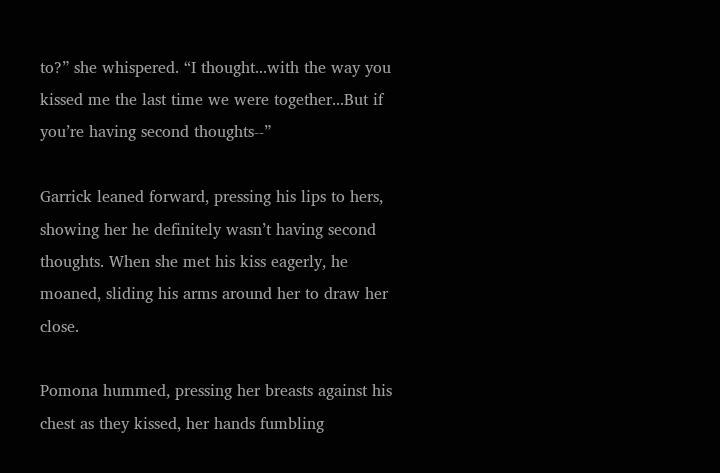to?” she whispered. “I thought...with the way you kissed me the last time we were together...But if you’re having second thoughts--”

Garrick leaned forward, pressing his lips to hers, showing her he definitely wasn’t having second thoughts. When she met his kiss eagerly, he moaned, sliding his arms around her to draw her close.

Pomona hummed, pressing her breasts against his chest as they kissed, her hands fumbling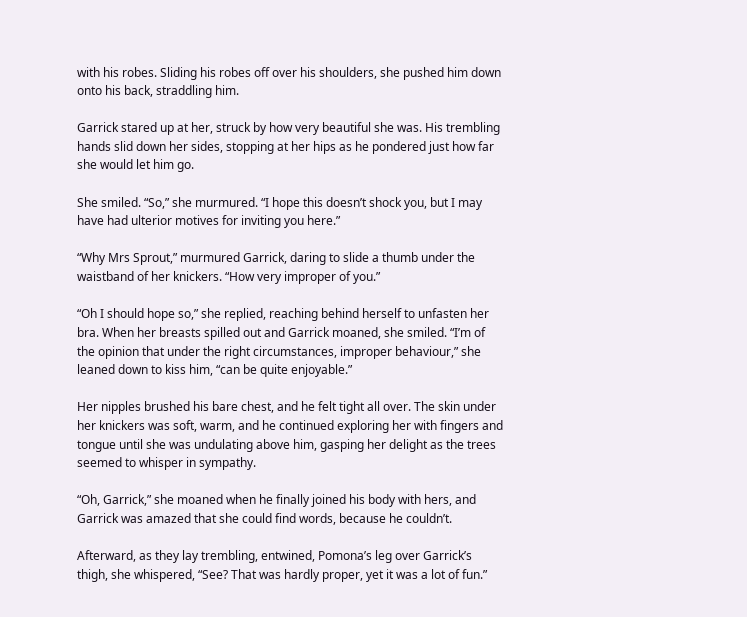with his robes. Sliding his robes off over his shoulders, she pushed him down onto his back, straddling him.

Garrick stared up at her, struck by how very beautiful she was. His trembling hands slid down her sides, stopping at her hips as he pondered just how far she would let him go.

She smiled. “So,” she murmured. “I hope this doesn’t shock you, but I may have had ulterior motives for inviting you here.”

“Why Mrs Sprout,” murmured Garrick, daring to slide a thumb under the waistband of her knickers. “How very improper of you.”

“Oh I should hope so,” she replied, reaching behind herself to unfasten her bra. When her breasts spilled out and Garrick moaned, she smiled. “I’m of the opinion that under the right circumstances, improper behaviour,” she leaned down to kiss him, “can be quite enjoyable.”

Her nipples brushed his bare chest, and he felt tight all over. The skin under her knickers was soft, warm, and he continued exploring her with fingers and tongue until she was undulating above him, gasping her delight as the trees seemed to whisper in sympathy.

“Oh, Garrick,” she moaned when he finally joined his body with hers, and Garrick was amazed that she could find words, because he couldn’t.

Afterward, as they lay trembling, entwined, Pomona’s leg over Garrick’s thigh, she whispered, “See? That was hardly proper, yet it was a lot of fun.”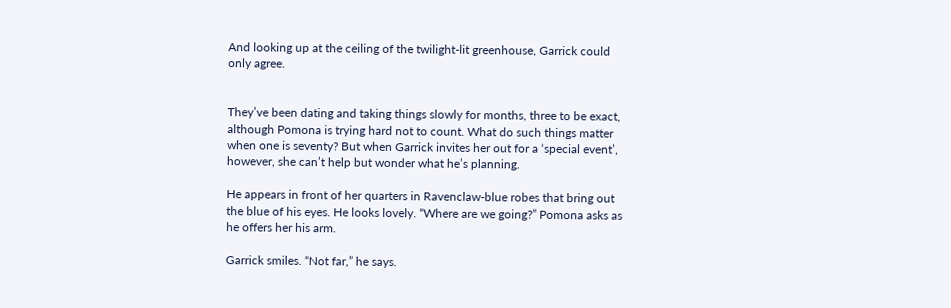And looking up at the ceiling of the twilight-lit greenhouse, Garrick could only agree.


They’ve been dating and taking things slowly for months, three to be exact, although Pomona is trying hard not to count. What do such things matter when one is seventy? But when Garrick invites her out for a ‘special event’, however, she can’t help but wonder what he’s planning.

He appears in front of her quarters in Ravenclaw-blue robes that bring out the blue of his eyes. He looks lovely. “Where are we going?” Pomona asks as he offers her his arm.

Garrick smiles. “Not far,” he says.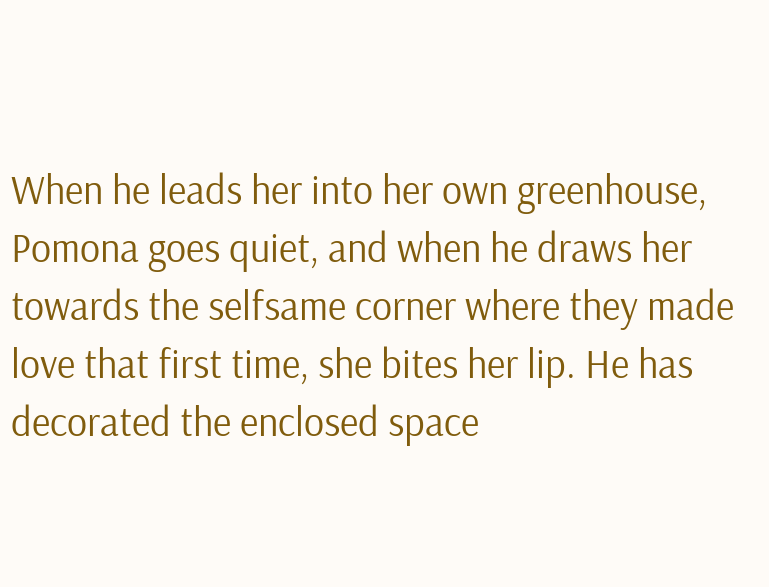When he leads her into her own greenhouse, Pomona goes quiet, and when he draws her towards the selfsame corner where they made love that first time, she bites her lip. He has decorated the enclosed space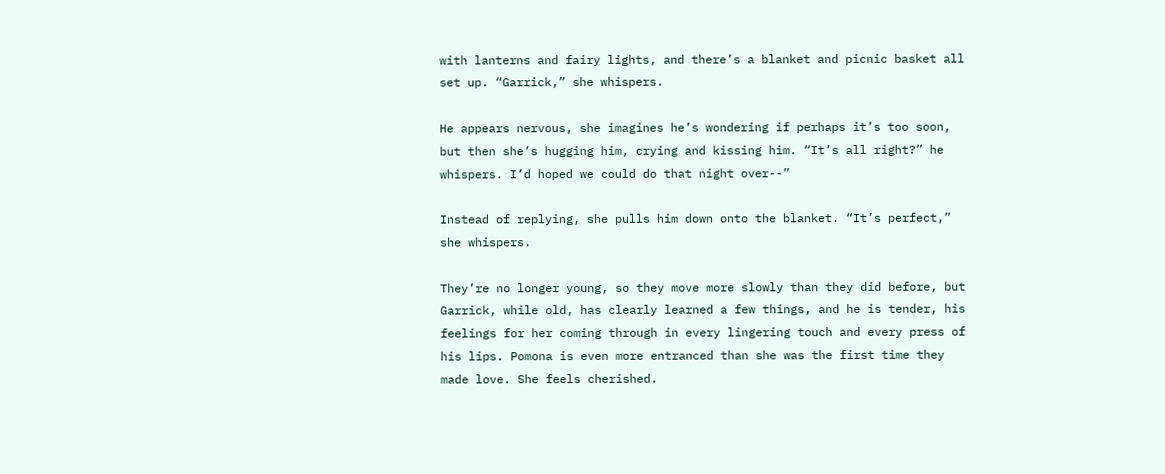with lanterns and fairy lights, and there’s a blanket and picnic basket all set up. “Garrick,” she whispers.

He appears nervous, she imagines he’s wondering if perhaps it’s too soon, but then she’s hugging him, crying and kissing him. “It’s all right?” he whispers. I’d hoped we could do that night over--”

Instead of replying, she pulls him down onto the blanket. “It’s perfect,” she whispers.

They’re no longer young, so they move more slowly than they did before, but Garrick, while old, has clearly learned a few things, and he is tender, his feelings for her coming through in every lingering touch and every press of his lips. Pomona is even more entranced than she was the first time they made love. She feels cherished.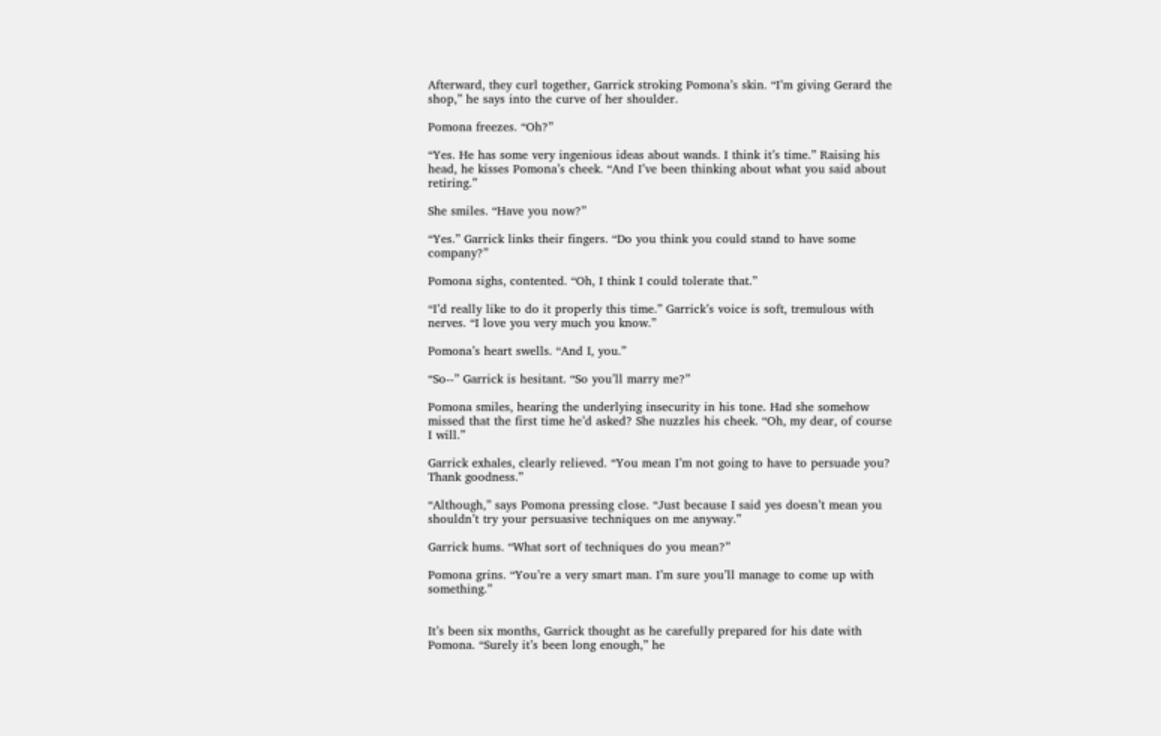Afterward, they curl together, Garrick stroking Pomona’s skin. “I’m giving Gerard the shop,” he says into the curve of her shoulder.

Pomona freezes. “Oh?”

“Yes. He has some very ingenious ideas about wands. I think it’s time.” Raising his head, he kisses Pomona’s cheek. “And I’ve been thinking about what you said about retiring.”

She smiles. “Have you now?”

“Yes.” Garrick links their fingers. “Do you think you could stand to have some company?”

Pomona sighs, contented. “Oh, I think I could tolerate that.”

“I’d really like to do it properly this time.” Garrick’s voice is soft, tremulous with nerves. “I love you very much you know.”

Pomona’s heart swells. “And I, you.”

“So--” Garrick is hesitant. “So you’ll marry me?”

Pomona smiles, hearing the underlying insecurity in his tone. Had she somehow missed that the first time he’d asked? She nuzzles his cheek. “Oh, my dear, of course I will.”

Garrick exhales, clearly relieved. “You mean I’m not going to have to persuade you? Thank goodness.”

“Although,” says Pomona pressing close. “Just because I said yes doesn’t mean you shouldn’t try your persuasive techniques on me anyway.”

Garrick hums. “What sort of techniques do you mean?”

Pomona grins. “You’re a very smart man. I’m sure you’ll manage to come up with something.”


It’s been six months, Garrick thought as he carefully prepared for his date with Pomona. “Surely it’s been long enough,” he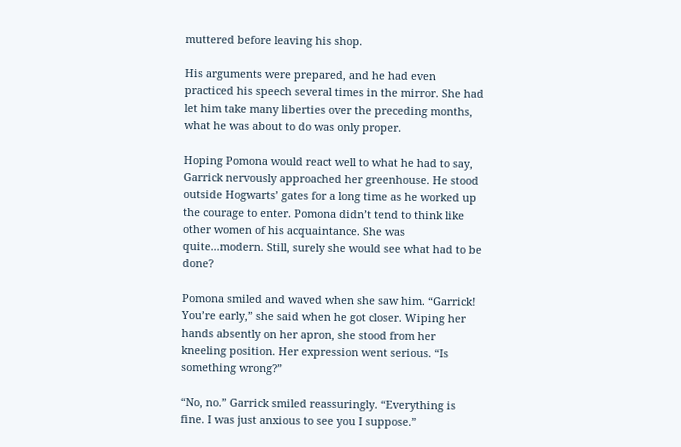muttered before leaving his shop.

His arguments were prepared, and he had even practiced his speech several times in the mirror. She had let him take many liberties over the preceding months, what he was about to do was only proper.

Hoping Pomona would react well to what he had to say, Garrick nervously approached her greenhouse. He stood outside Hogwarts’ gates for a long time as he worked up the courage to enter. Pomona didn’t tend to think like other women of his acquaintance. She was quite...modern. Still, surely she would see what had to be done?

Pomona smiled and waved when she saw him. “Garrick! You’re early,” she said when he got closer. Wiping her hands absently on her apron, she stood from her kneeling position. Her expression went serious. “Is something wrong?”

“No, no.” Garrick smiled reassuringly. “Everything is fine. I was just anxious to see you I suppose.”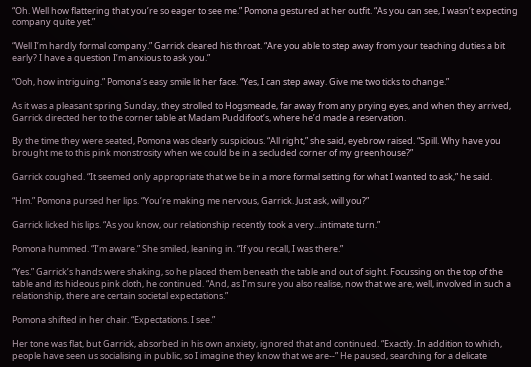“Oh. Well how flattering that you’re so eager to see me.” Pomona gestured at her outfit. “As you can see, I wasn’t expecting company quite yet.”

“Well I’m hardly formal company.” Garrick cleared his throat. “Are you able to step away from your teaching duties a bit early? I have a question I’m anxious to ask you.”

“Ooh, how intriguing.” Pomona’s easy smile lit her face. “Yes, I can step away. Give me two ticks to change.”

As it was a pleasant spring Sunday, they strolled to Hogsmeade, far away from any prying eyes, and when they arrived, Garrick directed her to the corner table at Madam Puddifoot’s, where he’d made a reservation.

By the time they were seated, Pomona was clearly suspicious. “All right,” she said, eyebrow raised. “Spill. Why have you brought me to this pink monstrosity when we could be in a secluded corner of my greenhouse?”

Garrick coughed. “It seemed only appropriate that we be in a more formal setting for what I wanted to ask,” he said.

“Hm.” Pomona pursed her lips. “You’re making me nervous, Garrick. Just ask, will you?”

Garrick licked his lips. “As you know, our relationship recently took a very...intimate turn.”

Pomona hummed. “I’m aware.” She smiled, leaning in. “If you recall, I was there.”

“Yes.” Garrick’s hands were shaking, so he placed them beneath the table and out of sight. Focussing on the top of the table and its hideous pink cloth, he continued. “And, as I’m sure you also realise, now that we are, well, involved in such a relationship, there are certain societal expectations.”

Pomona shifted in her chair. “Expectations. I see.”

Her tone was flat, but Garrick, absorbed in his own anxiety, ignored that and continued. “Exactly. In addition to which, people have seen us socialising in public, so I imagine they know that we are--” He paused, searching for a delicate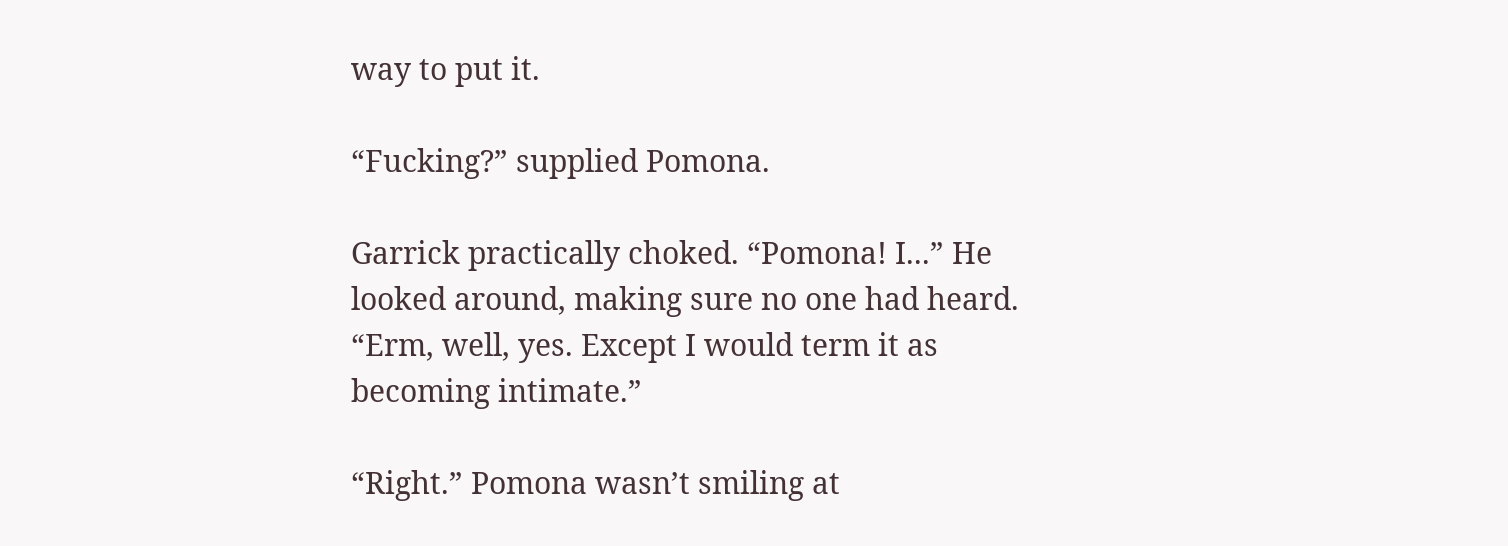way to put it.

“Fucking?” supplied Pomona.

Garrick practically choked. “Pomona! I...” He looked around, making sure no one had heard. “Erm, well, yes. Except I would term it as becoming intimate.”

“Right.” Pomona wasn’t smiling at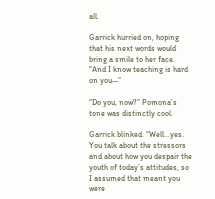all.

Garrick hurried on, hoping that his next words would bring a smile to her face. “And I know teaching is hard on you--”

“Do you, now?” Pomona’s tone was distinctly cool.

Garrick blinked. “Well...yes. You talk about the stressors and about how you despair the youth of today’s attitudes, so I assumed that meant you were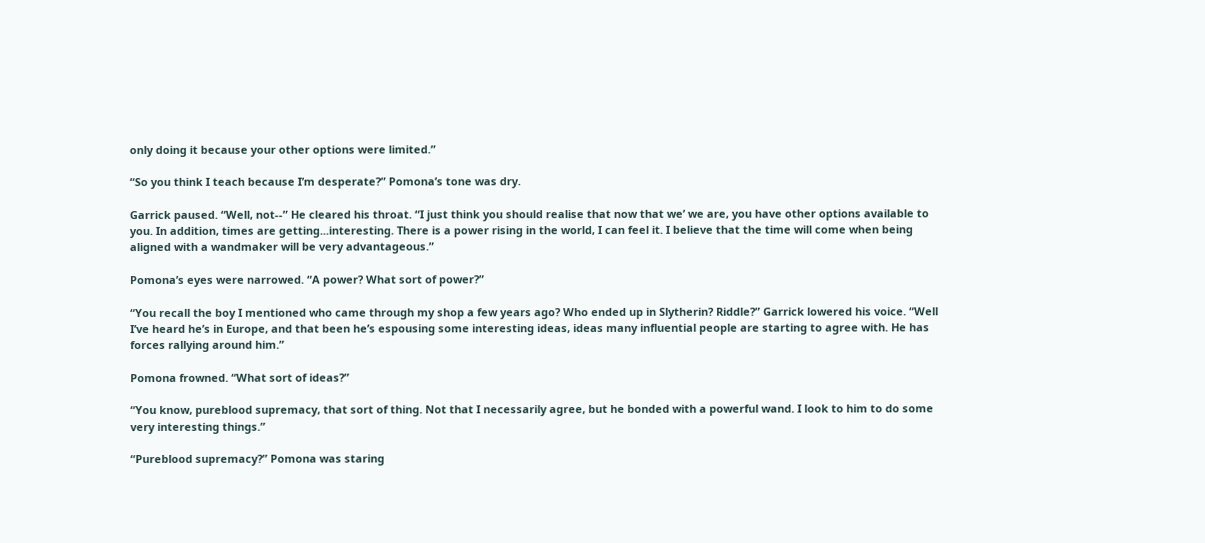only doing it because your other options were limited.”

“So you think I teach because I’m desperate?” Pomona’s tone was dry.

Garrick paused. “Well, not--” He cleared his throat. “I just think you should realise that now that we’ we are, you have other options available to you. In addition, times are getting...interesting. There is a power rising in the world, I can feel it. I believe that the time will come when being aligned with a wandmaker will be very advantageous.”

Pomona’s eyes were narrowed. “A power? What sort of power?”

“You recall the boy I mentioned who came through my shop a few years ago? Who ended up in Slytherin? Riddle?” Garrick lowered his voice. “Well I’ve heard he’s in Europe, and that been he’s espousing some interesting ideas, ideas many influential people are starting to agree with. He has forces rallying around him.”

Pomona frowned. “What sort of ideas?”

“You know, pureblood supremacy, that sort of thing. Not that I necessarily agree, but he bonded with a powerful wand. I look to him to do some very interesting things.”

“Pureblood supremacy?” Pomona was staring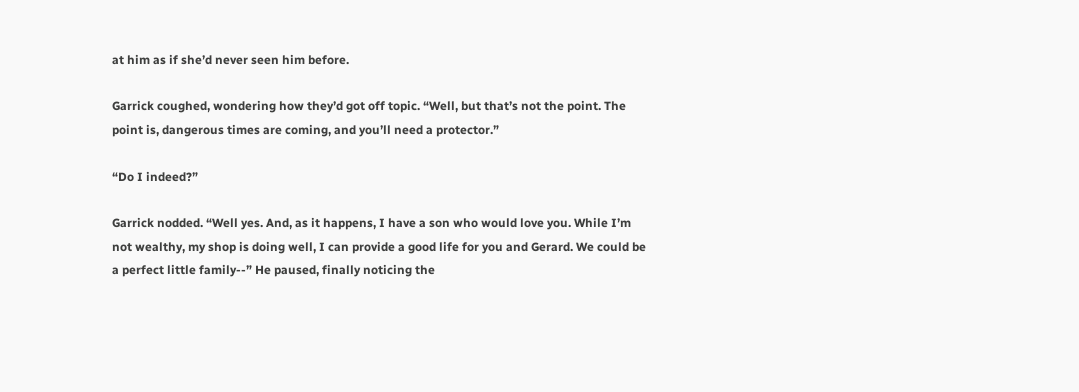at him as if she’d never seen him before.

Garrick coughed, wondering how they’d got off topic. “Well, but that’s not the point. The point is, dangerous times are coming, and you’ll need a protector.”

“Do I indeed?”

Garrick nodded. “Well yes. And, as it happens, I have a son who would love you. While I’m not wealthy, my shop is doing well, I can provide a good life for you and Gerard. We could be a perfect little family--” He paused, finally noticing the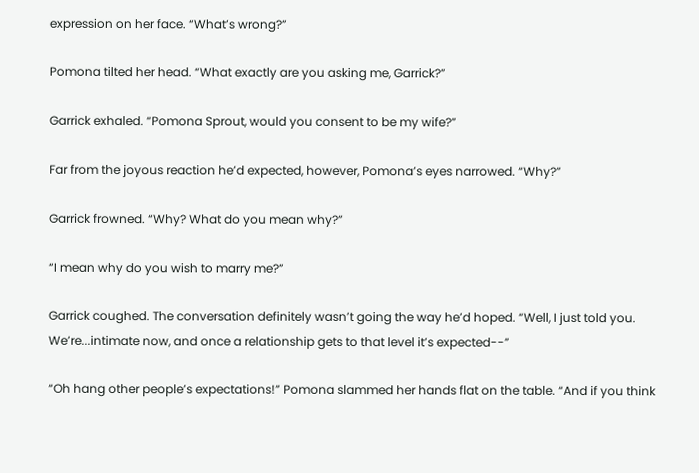expression on her face. “What’s wrong?”

Pomona tilted her head. “What exactly are you asking me, Garrick?”

Garrick exhaled. “Pomona Sprout, would you consent to be my wife?”

Far from the joyous reaction he’d expected, however, Pomona’s eyes narrowed. “Why?”

Garrick frowned. “Why? What do you mean why?”

“I mean why do you wish to marry me?”

Garrick coughed. The conversation definitely wasn’t going the way he’d hoped. “Well, I just told you. We’re...intimate now, and once a relationship gets to that level it’s expected--”

“Oh hang other people’s expectations!” Pomona slammed her hands flat on the table. “And if you think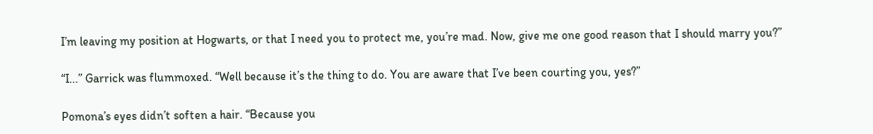I’m leaving my position at Hogwarts, or that I need you to protect me, you’re mad. Now, give me one good reason that I should marry you?”

“I...” Garrick was flummoxed. “Well because it’s the thing to do. You are aware that I’ve been courting you, yes?”

Pomona’s eyes didn’t soften a hair. “Because you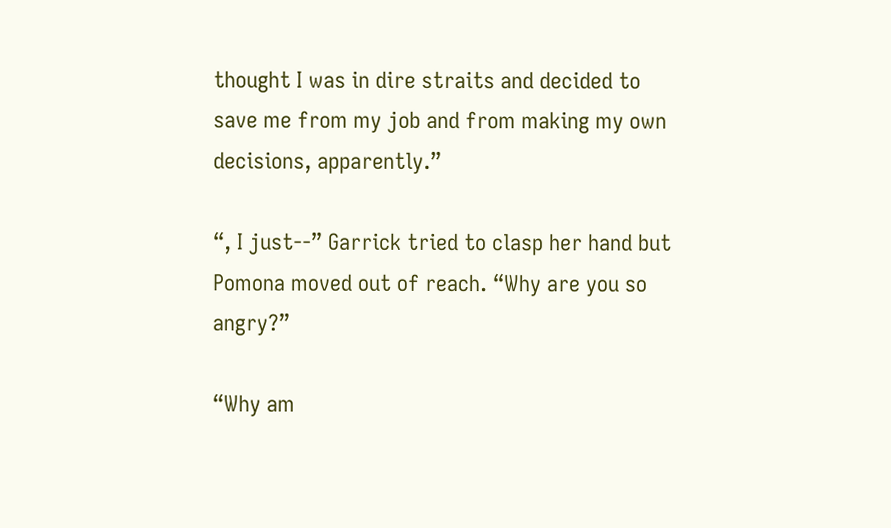thought I was in dire straits and decided to save me from my job and from making my own decisions, apparently.”

“, I just--” Garrick tried to clasp her hand but Pomona moved out of reach. “Why are you so angry?”

“Why am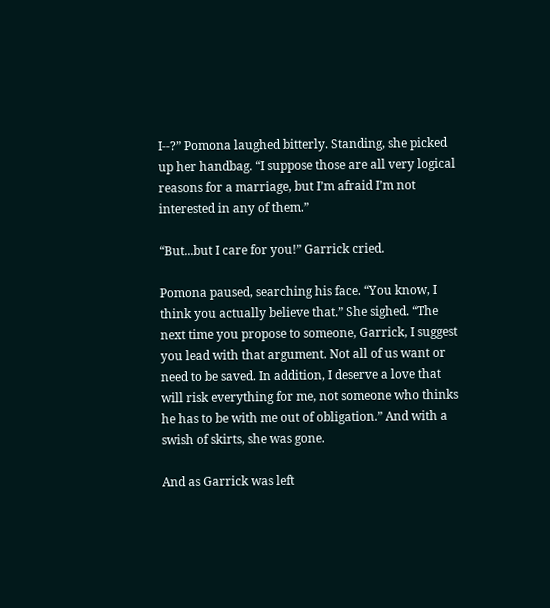I--?” Pomona laughed bitterly. Standing, she picked up her handbag. “I suppose those are all very logical reasons for a marriage, but I’m afraid I’m not interested in any of them.”

“But...but I care for you!” Garrick cried.

Pomona paused, searching his face. “You know, I think you actually believe that.” She sighed. “The next time you propose to someone, Garrick, I suggest you lead with that argument. Not all of us want or need to be saved. In addition, I deserve a love that will risk everything for me, not someone who thinks he has to be with me out of obligation.” And with a swish of skirts, she was gone.

And as Garrick was left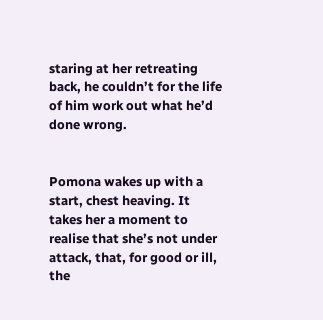staring at her retreating back, he couldn’t for the life of him work out what he’d done wrong.


Pomona wakes up with a start, chest heaving. It takes her a moment to realise that she’s not under attack, that, for good or ill, the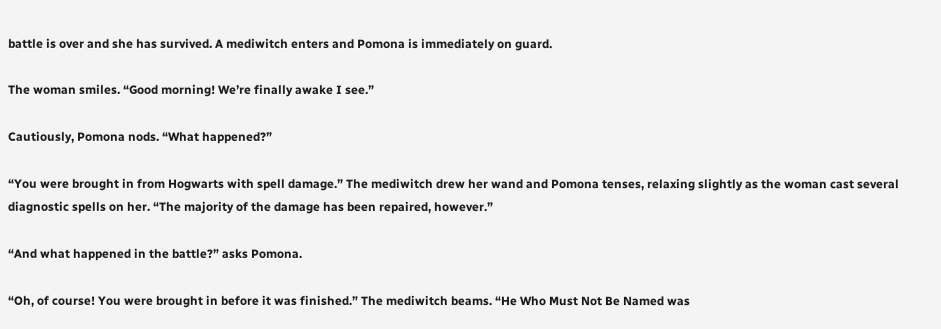battle is over and she has survived. A mediwitch enters and Pomona is immediately on guard.

The woman smiles. “Good morning! We’re finally awake I see.”

Cautiously, Pomona nods. “What happened?”

“You were brought in from Hogwarts with spell damage.” The mediwitch drew her wand and Pomona tenses, relaxing slightly as the woman cast several diagnostic spells on her. “The majority of the damage has been repaired, however.”

“And what happened in the battle?” asks Pomona.

“Oh, of course! You were brought in before it was finished.” The mediwitch beams. “He Who Must Not Be Named was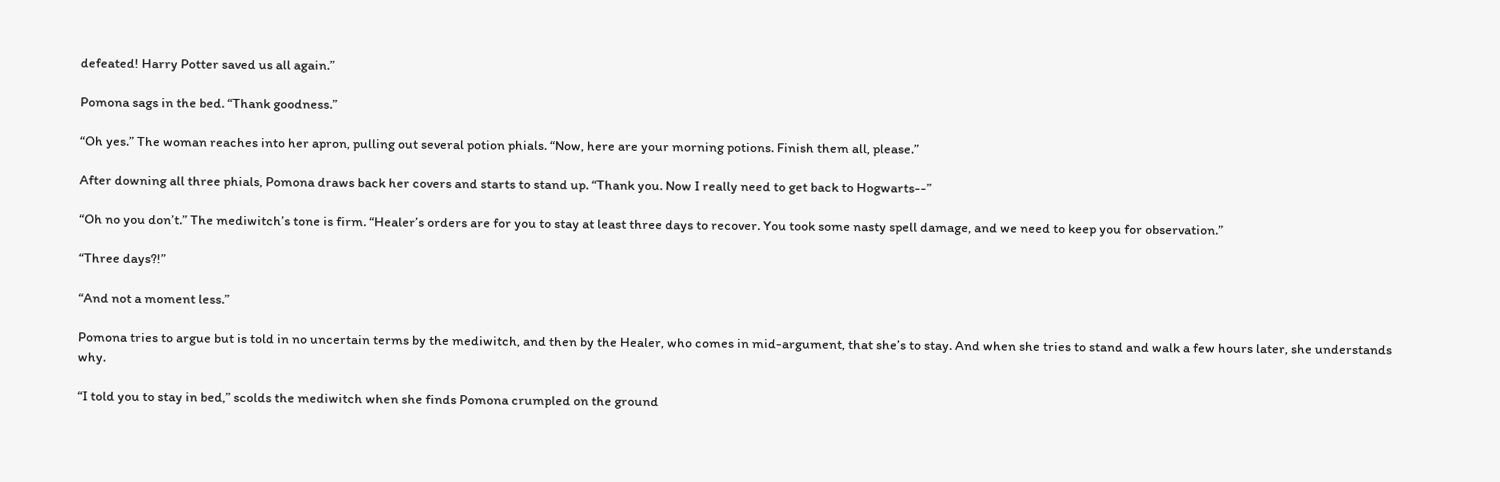defeated! Harry Potter saved us all again.”

Pomona sags in the bed. “Thank goodness.”

“Oh yes.” The woman reaches into her apron, pulling out several potion phials. “Now, here are your morning potions. Finish them all, please.”

After downing all three phials, Pomona draws back her covers and starts to stand up. “Thank you. Now I really need to get back to Hogwarts--”

“Oh no you don’t.” The mediwitch’s tone is firm. “Healer’s orders are for you to stay at least three days to recover. You took some nasty spell damage, and we need to keep you for observation.”

“Three days?!”

“And not a moment less.”

Pomona tries to argue but is told in no uncertain terms by the mediwitch, and then by the Healer, who comes in mid-argument, that she’s to stay. And when she tries to stand and walk a few hours later, she understands why.

“I told you to stay in bed,” scolds the mediwitch when she finds Pomona crumpled on the ground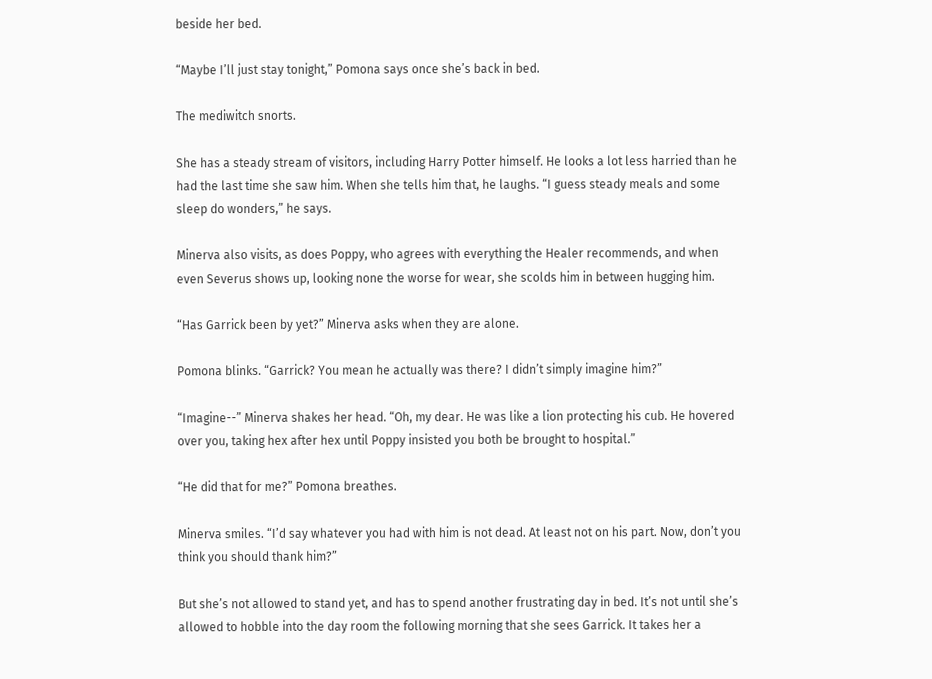beside her bed.

“Maybe I’ll just stay tonight,” Pomona says once she’s back in bed.

The mediwitch snorts.

She has a steady stream of visitors, including Harry Potter himself. He looks a lot less harried than he had the last time she saw him. When she tells him that, he laughs. “I guess steady meals and some sleep do wonders,” he says.

Minerva also visits, as does Poppy, who agrees with everything the Healer recommends, and when even Severus shows up, looking none the worse for wear, she scolds him in between hugging him.

“Has Garrick been by yet?” Minerva asks when they are alone.

Pomona blinks. “Garrick? You mean he actually was there? I didn’t simply imagine him?”

“Imagine--” Minerva shakes her head. “Oh, my dear. He was like a lion protecting his cub. He hovered over you, taking hex after hex until Poppy insisted you both be brought to hospital.”

“He did that for me?” Pomona breathes.

Minerva smiles. “I’d say whatever you had with him is not dead. At least not on his part. Now, don’t you think you should thank him?”

But she’s not allowed to stand yet, and has to spend another frustrating day in bed. It’s not until she’s allowed to hobble into the day room the following morning that she sees Garrick. It takes her a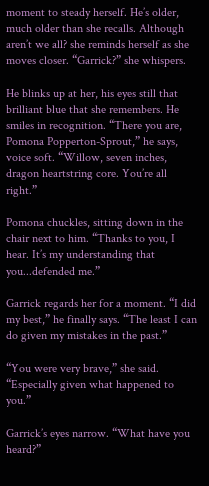moment to steady herself. He’s older, much older than she recalls. Although aren’t we all? she reminds herself as she moves closer. “Garrick?” she whispers.

He blinks up at her, his eyes still that brilliant blue that she remembers. He smiles in recognition. “There you are, Pomona Popperton-Sprout,” he says, voice soft. “Willow, seven inches, dragon heartstring core. You’re all right.”

Pomona chuckles, sitting down in the chair next to him. “Thanks to you, I hear. It’s my understanding that you...defended me.”

Garrick regards her for a moment. “I did my best,” he finally says. “The least I can do given my mistakes in the past.”

“You were very brave,” she said. “Especially given what happened to you.”

Garrick’s eyes narrow. “What have you heard?”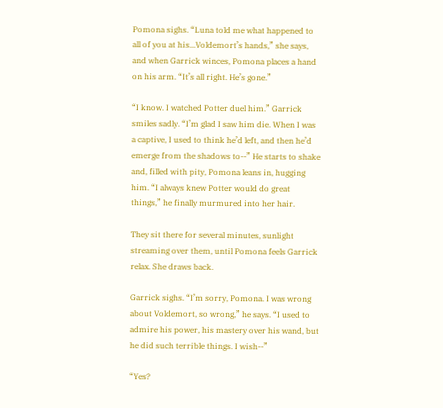Pomona sighs. “Luna told me what happened to all of you at his...Voldemort’s hands,” she says, and when Garrick winces, Pomona places a hand on his arm. “It’s all right. He’s gone.”

“I know. I watched Potter duel him.” Garrick smiles sadly. “I’m glad I saw him die. When I was a captive, I used to think he’d left, and then he’d emerge from the shadows to--” He starts to shake and, filled with pity, Pomona leans in, hugging him. “I always knew Potter would do great things,” he finally murmured into her hair.

They sit there for several minutes, sunlight streaming over them, until Pomona feels Garrick relax. She draws back.

Garrick sighs. “I’m sorry, Pomona. I was wrong about Voldemort, so wrong,” he says. “I used to admire his power, his mastery over his wand, but he did such terrible things. I wish--”

“Yes?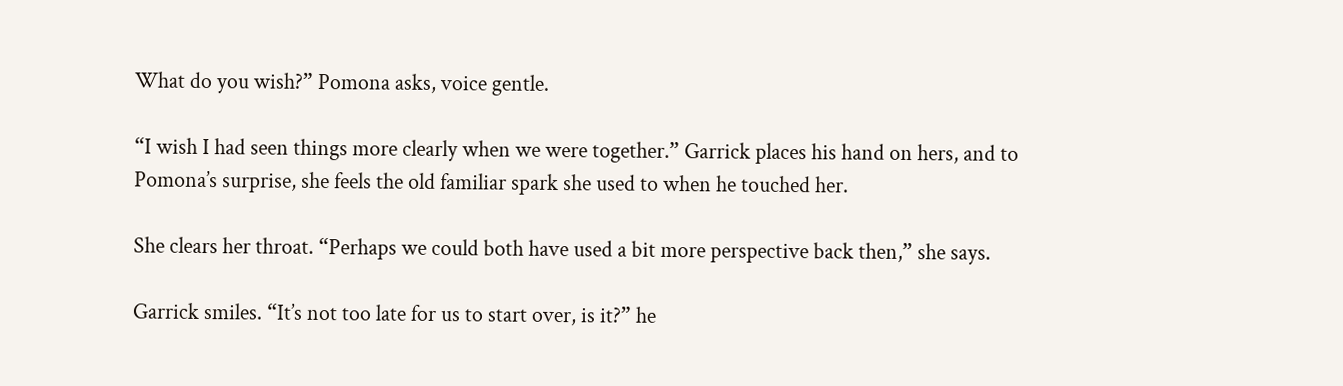What do you wish?” Pomona asks, voice gentle.

“I wish I had seen things more clearly when we were together.” Garrick places his hand on hers, and to Pomona’s surprise, she feels the old familiar spark she used to when he touched her.

She clears her throat. “Perhaps we could both have used a bit more perspective back then,” she says.

Garrick smiles. “It’s not too late for us to start over, is it?” he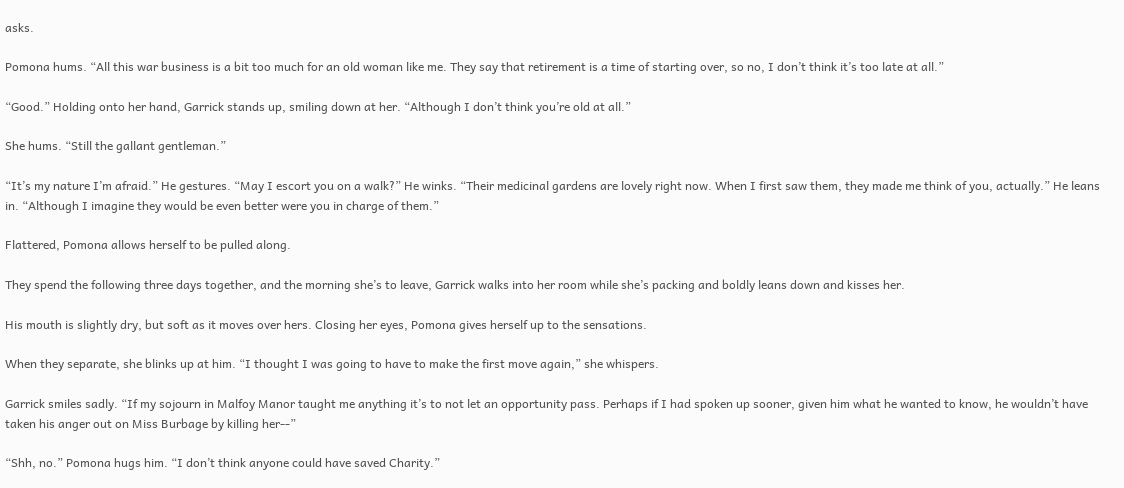asks.

Pomona hums. “All this war business is a bit too much for an old woman like me. They say that retirement is a time of starting over, so no, I don’t think it’s too late at all.”

“Good.” Holding onto her hand, Garrick stands up, smiling down at her. “Although I don’t think you’re old at all.”

She hums. “Still the gallant gentleman.”

“It’s my nature I’m afraid.” He gestures. “May I escort you on a walk?” He winks. “Their medicinal gardens are lovely right now. When I first saw them, they made me think of you, actually.” He leans in. “Although I imagine they would be even better were you in charge of them.”

Flattered, Pomona allows herself to be pulled along.

They spend the following three days together, and the morning she’s to leave, Garrick walks into her room while she’s packing and boldly leans down and kisses her.

His mouth is slightly dry, but soft as it moves over hers. Closing her eyes, Pomona gives herself up to the sensations.

When they separate, she blinks up at him. “I thought I was going to have to make the first move again,” she whispers.

Garrick smiles sadly. “If my sojourn in Malfoy Manor taught me anything it’s to not let an opportunity pass. Perhaps if I had spoken up sooner, given him what he wanted to know, he wouldn’t have taken his anger out on Miss Burbage by killing her--”

“Shh, no.” Pomona hugs him. “I don’t think anyone could have saved Charity.”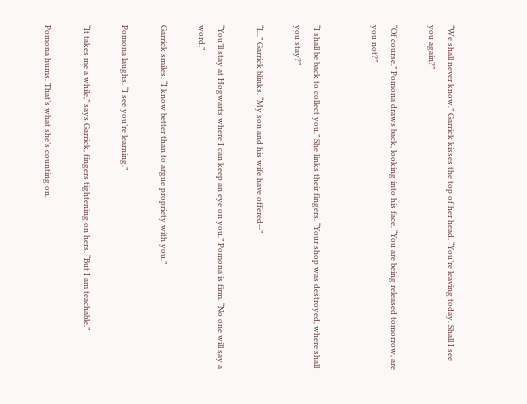“We shall never know.” Garrick kisses the top of her head. “You’re leaving today. Shall I see you again?”

“Of course.” Pomona draws back, looking into his face. “You are being released tomorrow, are you not?”


“I shall be back to collect you.” She links their fingers. “Your shop was destroyed, where shall you stay?”

“I...” Garrick blinks. “My son and his wife have offered--”

“You’ll stay at Hogwarts where I can keep an eye on you.” Pomona is firm. “No one will say a word.”

Garrick smiles. “I know better than to argue propriety with you.”

Pomona laughs. “I see you’re learning.”

“It takes me a while,” says Garrick, fingers tightening on hers. “But I am teachable.”

Pomona hums. That’s what she’s counting on.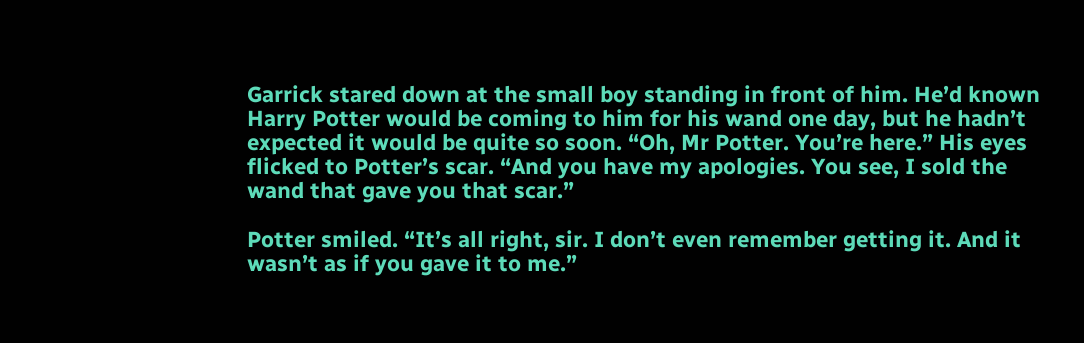Garrick stared down at the small boy standing in front of him. He’d known Harry Potter would be coming to him for his wand one day, but he hadn’t expected it would be quite so soon. “Oh, Mr Potter. You’re here.” His eyes flicked to Potter’s scar. “And you have my apologies. You see, I sold the wand that gave you that scar.”

Potter smiled. “It’s all right, sir. I don’t even remember getting it. And it wasn’t as if you gave it to me.”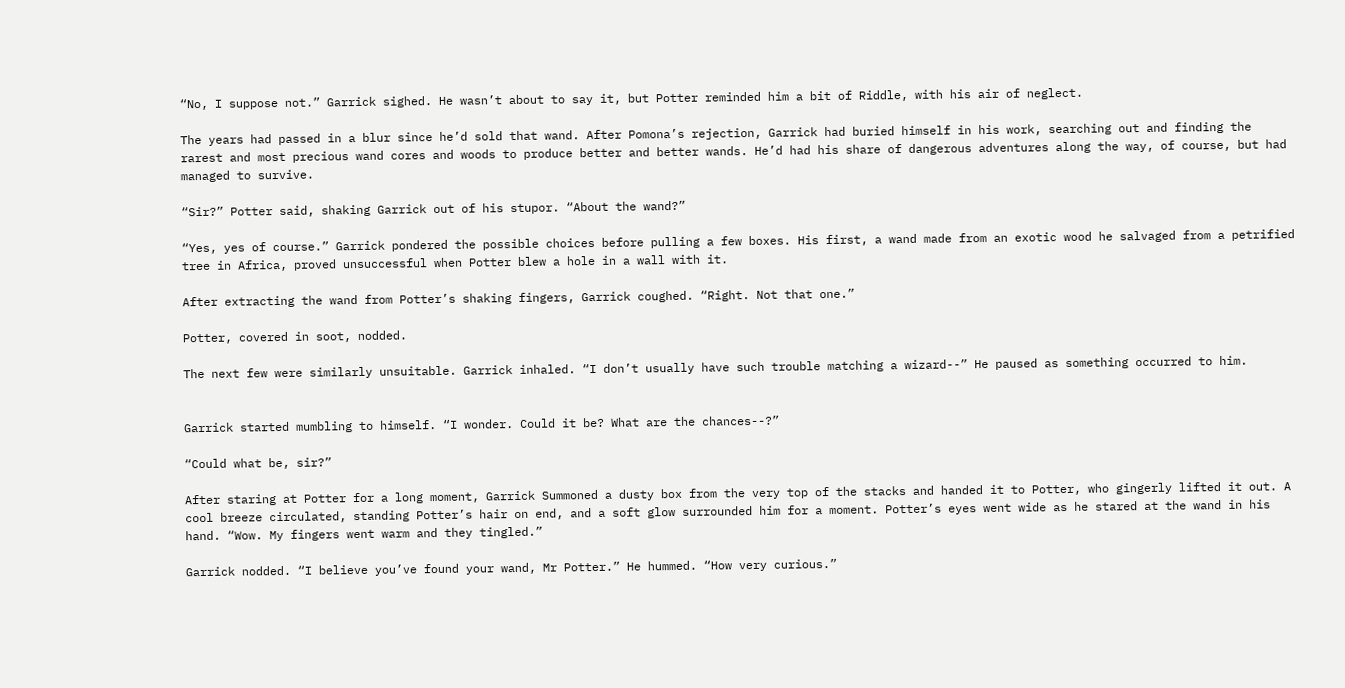“No, I suppose not.” Garrick sighed. He wasn’t about to say it, but Potter reminded him a bit of Riddle, with his air of neglect.

The years had passed in a blur since he’d sold that wand. After Pomona’s rejection, Garrick had buried himself in his work, searching out and finding the rarest and most precious wand cores and woods to produce better and better wands. He’d had his share of dangerous adventures along the way, of course, but had managed to survive.

“Sir?” Potter said, shaking Garrick out of his stupor. “About the wand?”

“Yes, yes of course.” Garrick pondered the possible choices before pulling a few boxes. His first, a wand made from an exotic wood he salvaged from a petrified tree in Africa, proved unsuccessful when Potter blew a hole in a wall with it.

After extracting the wand from Potter’s shaking fingers, Garrick coughed. “Right. Not that one.”

Potter, covered in soot, nodded.

The next few were similarly unsuitable. Garrick inhaled. “I don’t usually have such trouble matching a wizard--” He paused as something occurred to him.


Garrick started mumbling to himself. “I wonder. Could it be? What are the chances--?”

“Could what be, sir?”

After staring at Potter for a long moment, Garrick Summoned a dusty box from the very top of the stacks and handed it to Potter, who gingerly lifted it out. A cool breeze circulated, standing Potter’s hair on end, and a soft glow surrounded him for a moment. Potter’s eyes went wide as he stared at the wand in his hand. “Wow. My fingers went warm and they tingled.”

Garrick nodded. “I believe you’ve found your wand, Mr Potter.” He hummed. “How very curious.”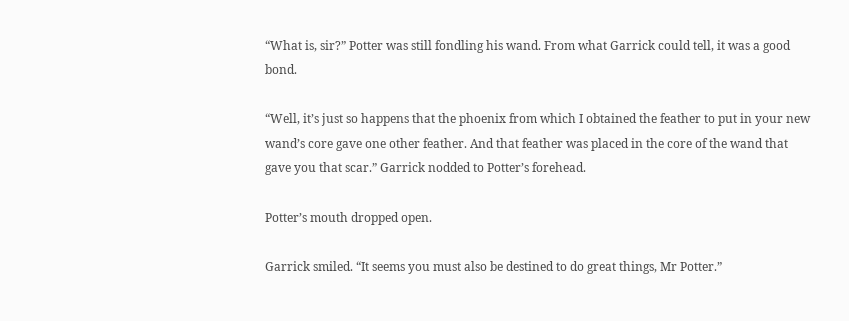“What is, sir?” Potter was still fondling his wand. From what Garrick could tell, it was a good bond.

“Well, it’s just so happens that the phoenix from which I obtained the feather to put in your new wand’s core gave one other feather. And that feather was placed in the core of the wand that gave you that scar.” Garrick nodded to Potter’s forehead.

Potter’s mouth dropped open.

Garrick smiled. “It seems you must also be destined to do great things, Mr Potter.”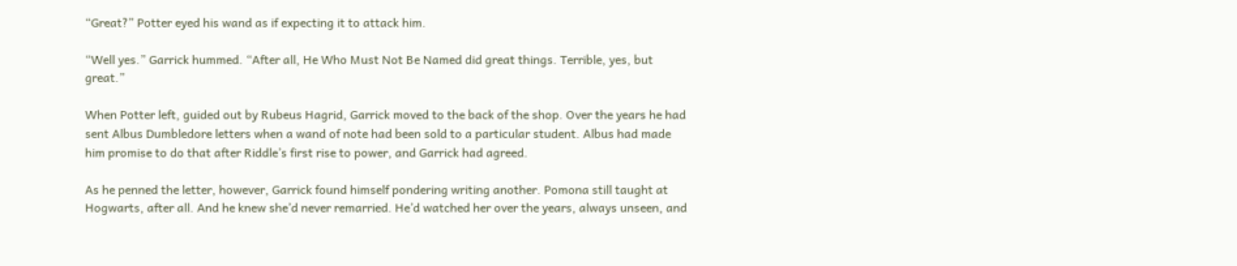“Great?” Potter eyed his wand as if expecting it to attack him.

“Well yes.” Garrick hummed. “After all, He Who Must Not Be Named did great things. Terrible, yes, but great.”

When Potter left, guided out by Rubeus Hagrid, Garrick moved to the back of the shop. Over the years he had sent Albus Dumbledore letters when a wand of note had been sold to a particular student. Albus had made him promise to do that after Riddle’s first rise to power, and Garrick had agreed.

As he penned the letter, however, Garrick found himself pondering writing another. Pomona still taught at Hogwarts, after all. And he knew she’d never remarried. He’d watched her over the years, always unseen, and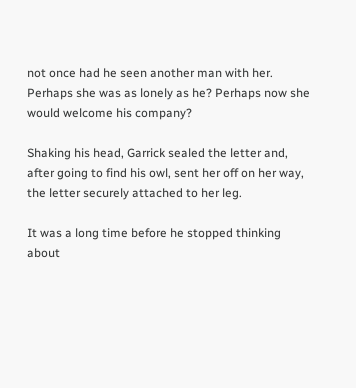not once had he seen another man with her. Perhaps she was as lonely as he? Perhaps now she would welcome his company?

Shaking his head, Garrick sealed the letter and, after going to find his owl, sent her off on her way, the letter securely attached to her leg.

It was a long time before he stopped thinking about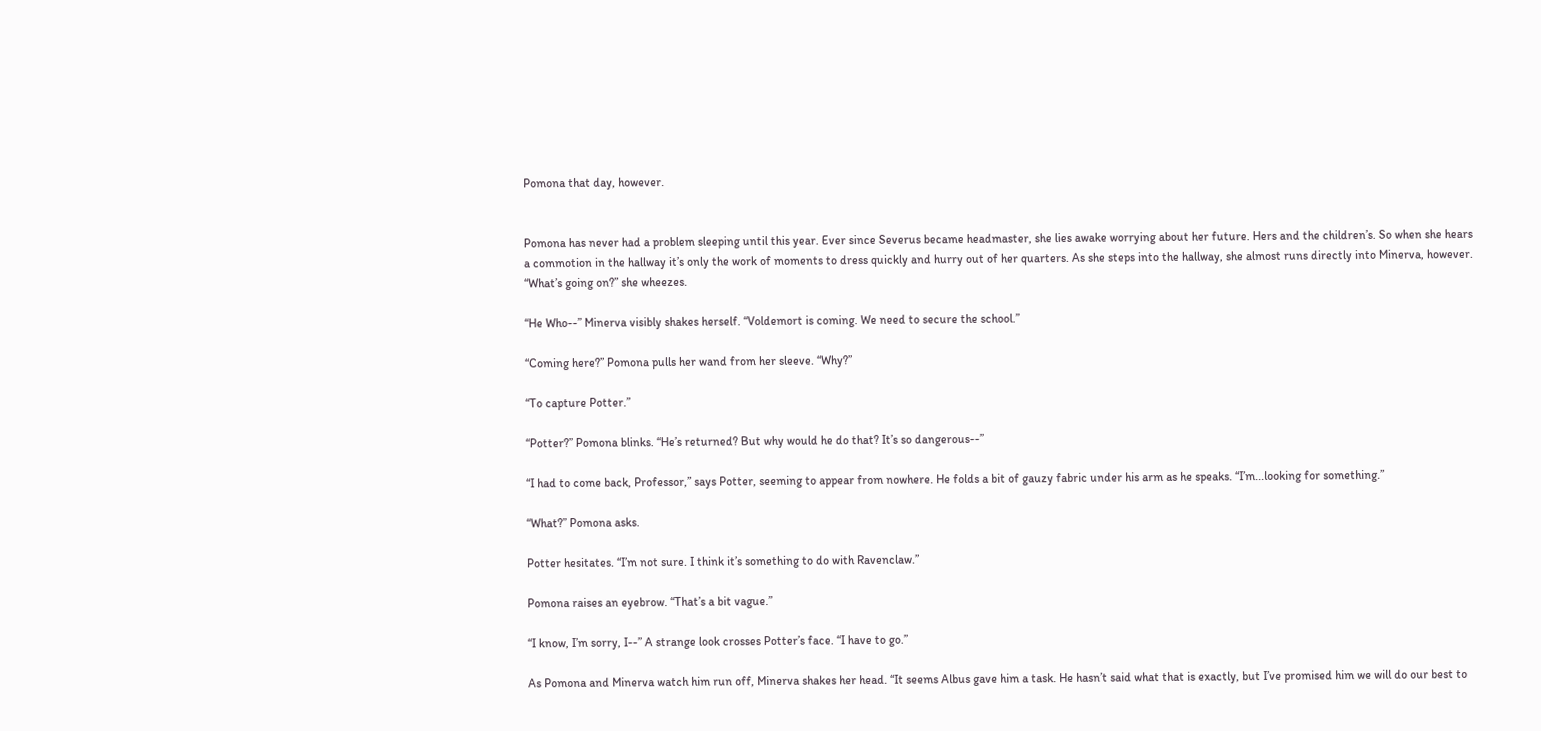Pomona that day, however.


Pomona has never had a problem sleeping until this year. Ever since Severus became headmaster, she lies awake worrying about her future. Hers and the children’s. So when she hears a commotion in the hallway it’s only the work of moments to dress quickly and hurry out of her quarters. As she steps into the hallway, she almost runs directly into Minerva, however. “What’s going on?” she wheezes.

“He Who--” Minerva visibly shakes herself. “Voldemort is coming. We need to secure the school.”

“Coming here?” Pomona pulls her wand from her sleeve. “Why?”

“To capture Potter.”

“Potter?” Pomona blinks. “He’s returned? But why would he do that? It’s so dangerous--”

“I had to come back, Professor,” says Potter, seeming to appear from nowhere. He folds a bit of gauzy fabric under his arm as he speaks. “I’m...looking for something.”

“What?” Pomona asks.

Potter hesitates. “I’m not sure. I think it’s something to do with Ravenclaw.”

Pomona raises an eyebrow. “That’s a bit vague.”

“I know, I’m sorry, I--” A strange look crosses Potter’s face. “I have to go.”

As Pomona and Minerva watch him run off, Minerva shakes her head. “It seems Albus gave him a task. He hasn’t said what that is exactly, but I’ve promised him we will do our best to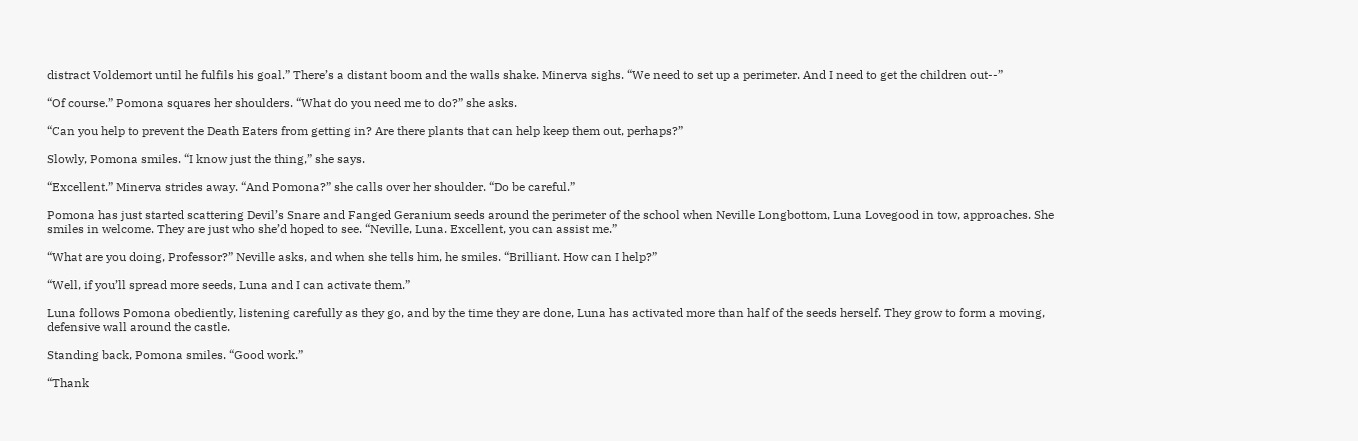distract Voldemort until he fulfils his goal.” There’s a distant boom and the walls shake. Minerva sighs. “We need to set up a perimeter. And I need to get the children out--”

“Of course.” Pomona squares her shoulders. “What do you need me to do?” she asks.

“Can you help to prevent the Death Eaters from getting in? Are there plants that can help keep them out, perhaps?”

Slowly, Pomona smiles. “I know just the thing,” she says.

“Excellent.” Minerva strides away. “And Pomona?” she calls over her shoulder. “Do be careful.”

Pomona has just started scattering Devil’s Snare and Fanged Geranium seeds around the perimeter of the school when Neville Longbottom, Luna Lovegood in tow, approaches. She smiles in welcome. They are just who she’d hoped to see. “Neville, Luna. Excellent, you can assist me.”

“What are you doing, Professor?” Neville asks, and when she tells him, he smiles. “Brilliant. How can I help?”

“Well, if you’ll spread more seeds, Luna and I can activate them.”

Luna follows Pomona obediently, listening carefully as they go, and by the time they are done, Luna has activated more than half of the seeds herself. They grow to form a moving, defensive wall around the castle.

Standing back, Pomona smiles. “Good work.”

“Thank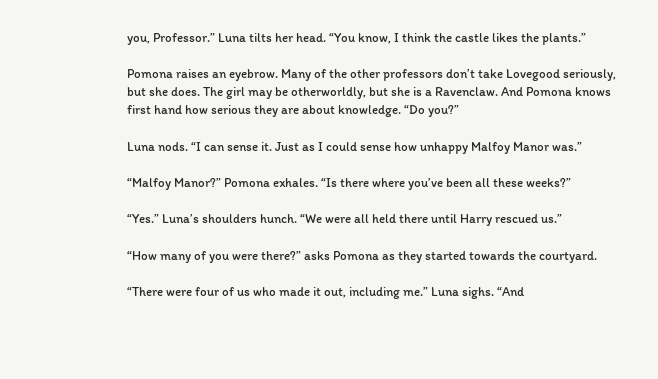you, Professor.” Luna tilts her head. “You know, I think the castle likes the plants.”

Pomona raises an eyebrow. Many of the other professors don’t take Lovegood seriously, but she does. The girl may be otherworldly, but she is a Ravenclaw. And Pomona knows first hand how serious they are about knowledge. “Do you?”

Luna nods. “I can sense it. Just as I could sense how unhappy Malfoy Manor was.”

“Malfoy Manor?” Pomona exhales. “Is there where you’ve been all these weeks?”

“Yes.” Luna’s shoulders hunch. “We were all held there until Harry rescued us.”

“How many of you were there?” asks Pomona as they started towards the courtyard.

“There were four of us who made it out, including me.” Luna sighs. “And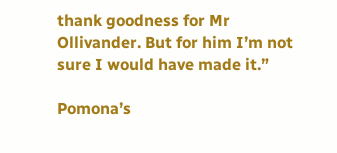thank goodness for Mr Ollivander. But for him I’m not sure I would have made it.”

Pomona’s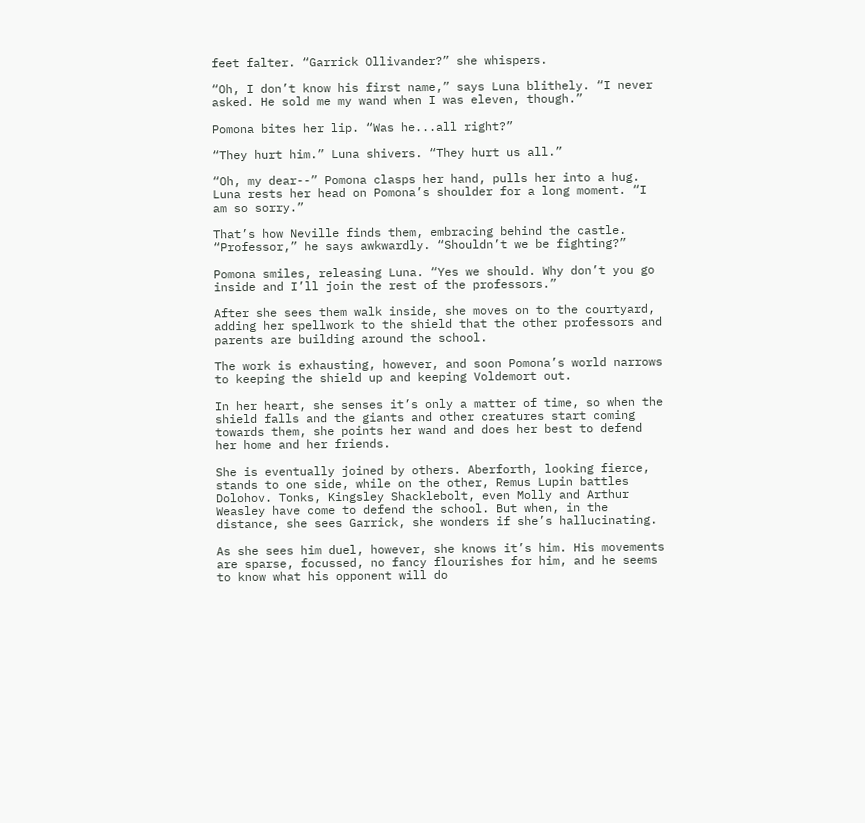feet falter. “Garrick Ollivander?” she whispers.

“Oh, I don’t know his first name,” says Luna blithely. “I never asked. He sold me my wand when I was eleven, though.”

Pomona bites her lip. “Was he...all right?”

“They hurt him.” Luna shivers. “They hurt us all.”

“Oh, my dear--” Pomona clasps her hand, pulls her into a hug. Luna rests her head on Pomona’s shoulder for a long moment. “I am so sorry.”

That’s how Neville finds them, embracing behind the castle. “Professor,” he says awkwardly. “Shouldn’t we be fighting?”

Pomona smiles, releasing Luna. “Yes we should. Why don’t you go inside and I’ll join the rest of the professors.”

After she sees them walk inside, she moves on to the courtyard, adding her spellwork to the shield that the other professors and parents are building around the school.

The work is exhausting, however, and soon Pomona’s world narrows to keeping the shield up and keeping Voldemort out.

In her heart, she senses it’s only a matter of time, so when the shield falls and the giants and other creatures start coming towards them, she points her wand and does her best to defend her home and her friends.

She is eventually joined by others. Aberforth, looking fierce, stands to one side, while on the other, Remus Lupin battles Dolohov. Tonks, Kingsley Shacklebolt, even Molly and Arthur Weasley have come to defend the school. But when, in the distance, she sees Garrick, she wonders if she’s hallucinating.

As she sees him duel, however, she knows it’s him. His movements are sparse, focussed, no fancy flourishes for him, and he seems to know what his opponent will do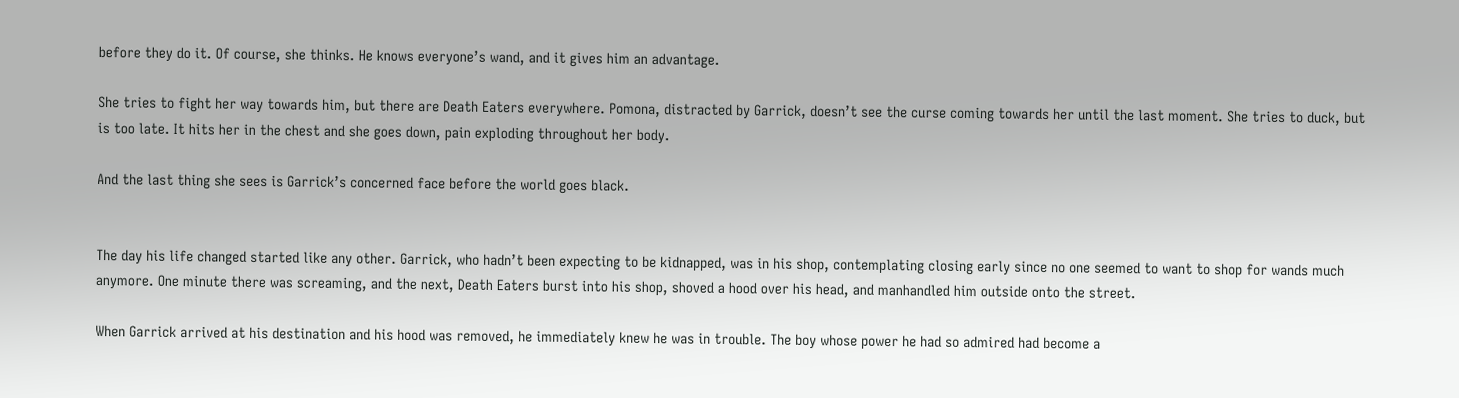before they do it. Of course, she thinks. He knows everyone’s wand, and it gives him an advantage.

She tries to fight her way towards him, but there are Death Eaters everywhere. Pomona, distracted by Garrick, doesn’t see the curse coming towards her until the last moment. She tries to duck, but is too late. It hits her in the chest and she goes down, pain exploding throughout her body.

And the last thing she sees is Garrick’s concerned face before the world goes black.


The day his life changed started like any other. Garrick, who hadn’t been expecting to be kidnapped, was in his shop, contemplating closing early since no one seemed to want to shop for wands much anymore. One minute there was screaming, and the next, Death Eaters burst into his shop, shoved a hood over his head, and manhandled him outside onto the street.

When Garrick arrived at his destination and his hood was removed, he immediately knew he was in trouble. The boy whose power he had so admired had become a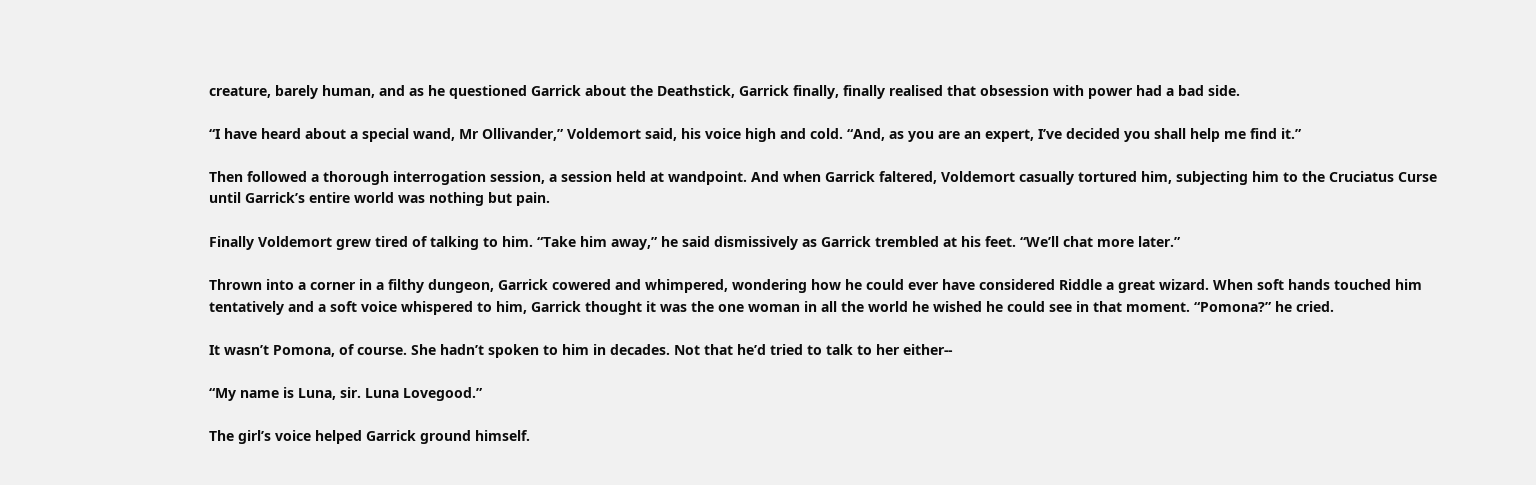creature, barely human, and as he questioned Garrick about the Deathstick, Garrick finally, finally realised that obsession with power had a bad side.

“I have heard about a special wand, Mr Ollivander,” Voldemort said, his voice high and cold. “And, as you are an expert, I’ve decided you shall help me find it.”

Then followed a thorough interrogation session, a session held at wandpoint. And when Garrick faltered, Voldemort casually tortured him, subjecting him to the Cruciatus Curse until Garrick’s entire world was nothing but pain.

Finally Voldemort grew tired of talking to him. “Take him away,” he said dismissively as Garrick trembled at his feet. “We’ll chat more later.”

Thrown into a corner in a filthy dungeon, Garrick cowered and whimpered, wondering how he could ever have considered Riddle a great wizard. When soft hands touched him tentatively and a soft voice whispered to him, Garrick thought it was the one woman in all the world he wished he could see in that moment. “Pomona?” he cried.

It wasn’t Pomona, of course. She hadn’t spoken to him in decades. Not that he’d tried to talk to her either--

“My name is Luna, sir. Luna Lovegood.”

The girl’s voice helped Garrick ground himself.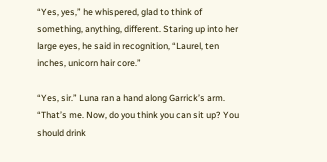“Yes, yes,” he whispered, glad to think of something, anything, different. Staring up into her large eyes, he said in recognition, “Laurel, ten inches, unicorn hair core.”

“Yes, sir.” Luna ran a hand along Garrick’s arm. “That’s me. Now, do you think you can sit up? You should drink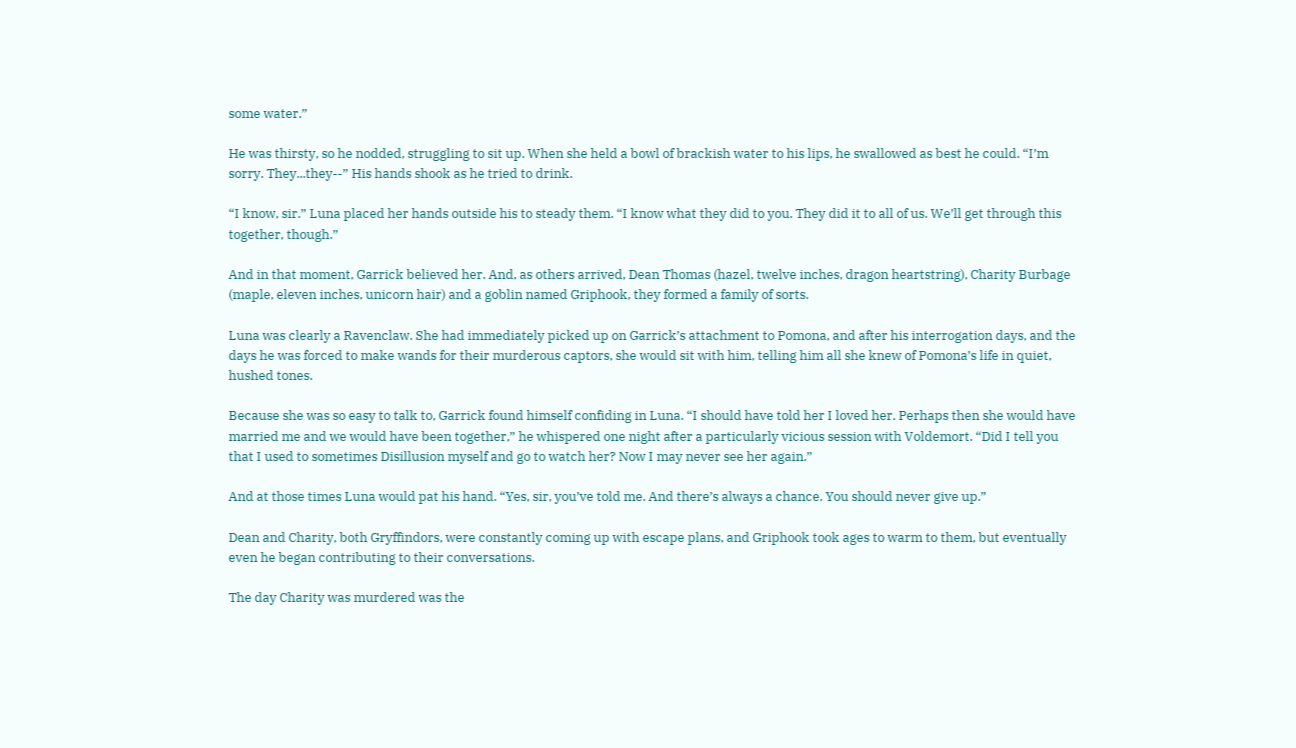some water.”

He was thirsty, so he nodded, struggling to sit up. When she held a bowl of brackish water to his lips, he swallowed as best he could. “I’m sorry. They...they--” His hands shook as he tried to drink.

“I know, sir.” Luna placed her hands outside his to steady them. “I know what they did to you. They did it to all of us. We’ll get through this together, though.”

And in that moment, Garrick believed her. And, as others arrived, Dean Thomas (hazel, twelve inches, dragon heartstring), Charity Burbage (maple, eleven inches, unicorn hair) and a goblin named Griphook, they formed a family of sorts.

Luna was clearly a Ravenclaw. She had immediately picked up on Garrick’s attachment to Pomona, and after his interrogation days, and the days he was forced to make wands for their murderous captors, she would sit with him, telling him all she knew of Pomona’s life in quiet, hushed tones.

Because she was so easy to talk to, Garrick found himself confiding in Luna. “I should have told her I loved her. Perhaps then she would have married me and we would have been together,” he whispered one night after a particularly vicious session with Voldemort. “Did I tell you that I used to sometimes Disillusion myself and go to watch her? Now I may never see her again.”

And at those times Luna would pat his hand. “Yes, sir, you’ve told me. And there’s always a chance. You should never give up.”

Dean and Charity, both Gryffindors, were constantly coming up with escape plans, and Griphook took ages to warm to them, but eventually even he began contributing to their conversations.

The day Charity was murdered was the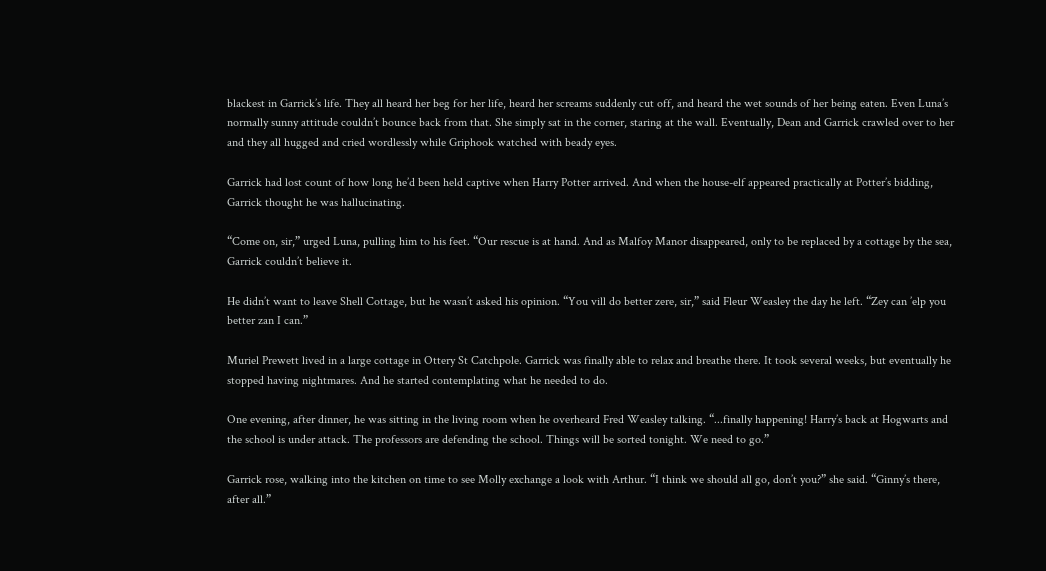blackest in Garrick’s life. They all heard her beg for her life, heard her screams suddenly cut off, and heard the wet sounds of her being eaten. Even Luna’s normally sunny attitude couldn’t bounce back from that. She simply sat in the corner, staring at the wall. Eventually, Dean and Garrick crawled over to her and they all hugged and cried wordlessly while Griphook watched with beady eyes.

Garrick had lost count of how long he’d been held captive when Harry Potter arrived. And when the house-elf appeared practically at Potter’s bidding, Garrick thought he was hallucinating.

“Come on, sir,” urged Luna, pulling him to his feet. “Our rescue is at hand. And as Malfoy Manor disappeared, only to be replaced by a cottage by the sea, Garrick couldn’t believe it.

He didn’t want to leave Shell Cottage, but he wasn’t asked his opinion. “You vill do better zere, sir,” said Fleur Weasley the day he left. “Zey can ’elp you better zan I can.”

Muriel Prewett lived in a large cottage in Ottery St Catchpole. Garrick was finally able to relax and breathe there. It took several weeks, but eventually he stopped having nightmares. And he started contemplating what he needed to do.

One evening, after dinner, he was sitting in the living room when he overheard Fred Weasley talking. “...finally happening! Harry’s back at Hogwarts and the school is under attack. The professors are defending the school. Things will be sorted tonight. We need to go.”

Garrick rose, walking into the kitchen on time to see Molly exchange a look with Arthur. “I think we should all go, don’t you?” she said. “Ginny’s there, after all.”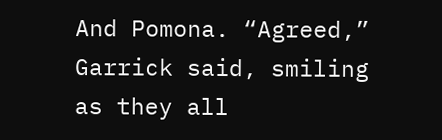And Pomona. “Agreed,” Garrick said, smiling as they all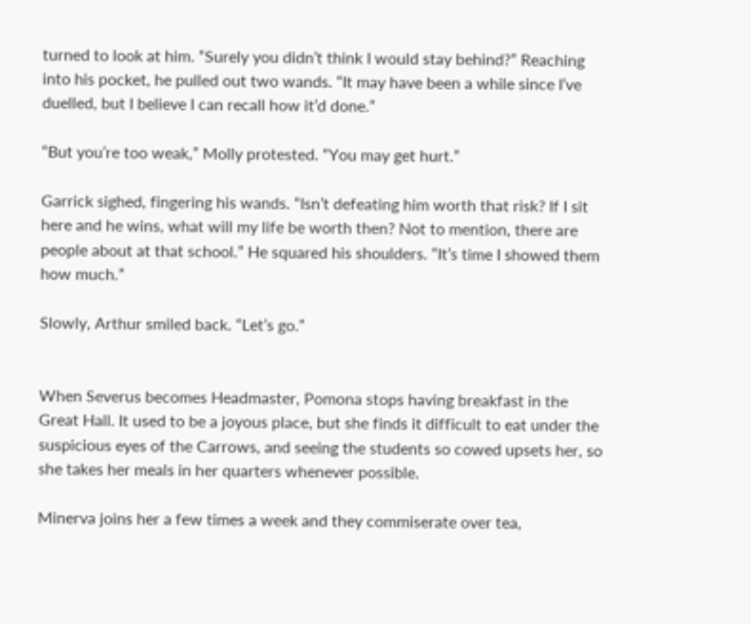turned to look at him. “Surely you didn’t think I would stay behind?” Reaching into his pocket, he pulled out two wands. “It may have been a while since I’ve duelled, but I believe I can recall how it’d done.”

“But you’re too weak,” Molly protested. “You may get hurt.”

Garrick sighed, fingering his wands. “Isn’t defeating him worth that risk? If I sit here and he wins, what will my life be worth then? Not to mention, there are people about at that school.” He squared his shoulders. “It’s time I showed them how much.”

Slowly, Arthur smiled back. “Let’s go.”


When Severus becomes Headmaster, Pomona stops having breakfast in the Great Hall. It used to be a joyous place, but she finds it difficult to eat under the suspicious eyes of the Carrows, and seeing the students so cowed upsets her, so she takes her meals in her quarters whenever possible.

Minerva joins her a few times a week and they commiserate over tea,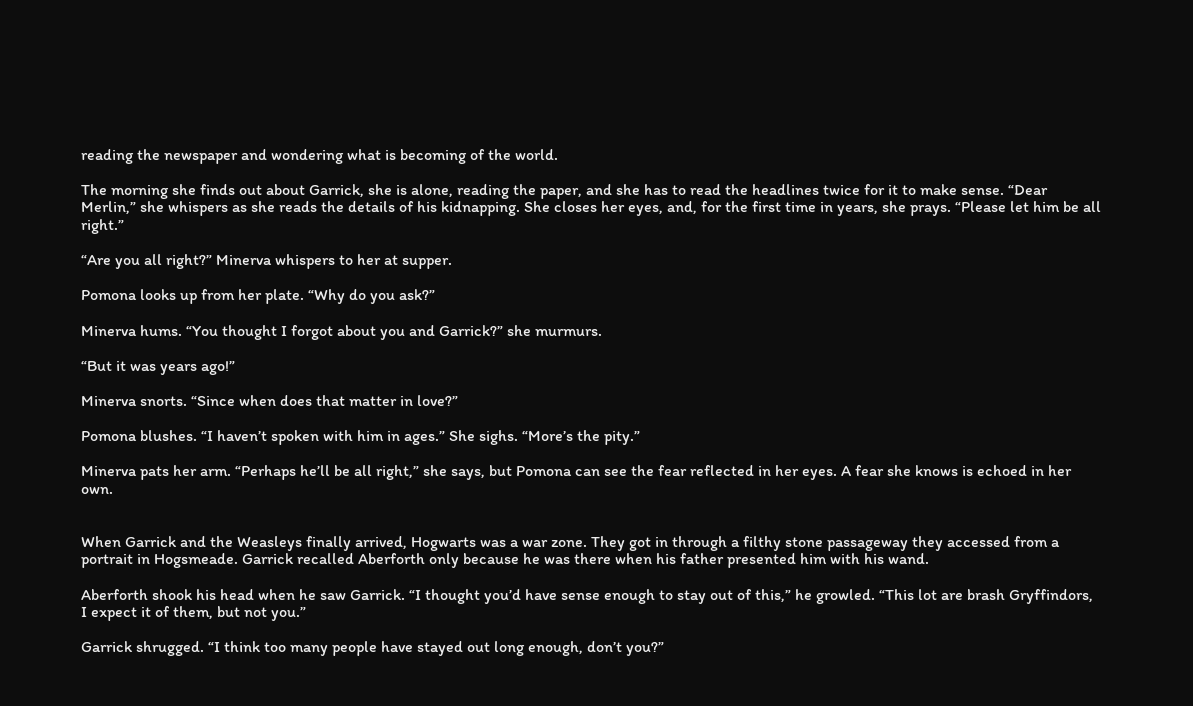reading the newspaper and wondering what is becoming of the world.

The morning she finds out about Garrick, she is alone, reading the paper, and she has to read the headlines twice for it to make sense. “Dear Merlin,” she whispers as she reads the details of his kidnapping. She closes her eyes, and, for the first time in years, she prays. “Please let him be all right.”

“Are you all right?” Minerva whispers to her at supper.

Pomona looks up from her plate. “Why do you ask?”

Minerva hums. “You thought I forgot about you and Garrick?” she murmurs.

“But it was years ago!”

Minerva snorts. “Since when does that matter in love?”

Pomona blushes. “I haven’t spoken with him in ages.” She sighs. “More’s the pity.”

Minerva pats her arm. “Perhaps he’ll be all right,” she says, but Pomona can see the fear reflected in her eyes. A fear she knows is echoed in her own.


When Garrick and the Weasleys finally arrived, Hogwarts was a war zone. They got in through a filthy stone passageway they accessed from a portrait in Hogsmeade. Garrick recalled Aberforth only because he was there when his father presented him with his wand.

Aberforth shook his head when he saw Garrick. “I thought you’d have sense enough to stay out of this,” he growled. “This lot are brash Gryffindors, I expect it of them, but not you.”

Garrick shrugged. “I think too many people have stayed out long enough, don’t you?”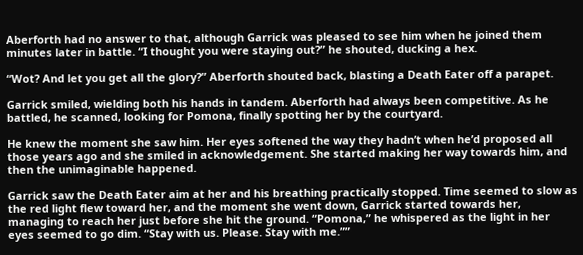Aberforth had no answer to that, although Garrick was pleased to see him when he joined them minutes later in battle. “I thought you were staying out?” he shouted, ducking a hex.

“Wot? And let you get all the glory?” Aberforth shouted back, blasting a Death Eater off a parapet.

Garrick smiled, wielding both his hands in tandem. Aberforth had always been competitive. As he battled, he scanned, looking for Pomona, finally spotting her by the courtyard.

He knew the moment she saw him. Her eyes softened the way they hadn’t when he’d proposed all those years ago and she smiled in acknowledgement. She started making her way towards him, and then the unimaginable happened.

Garrick saw the Death Eater aim at her and his breathing practically stopped. Time seemed to slow as the red light flew toward her, and the moment she went down, Garrick started towards her, managing to reach her just before she hit the ground. “Pomona,” he whispered as the light in her eyes seemed to go dim. “Stay with us. Please. Stay with me.””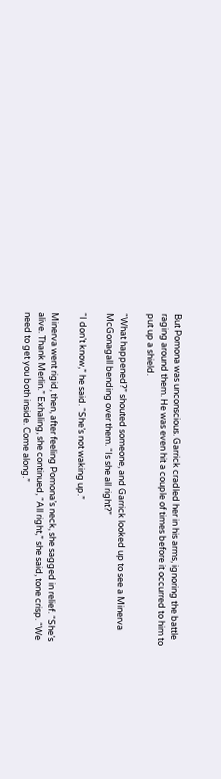But Pomona was unconscious. Garrick cradled her in his arms, ignoring the battle raging around them. He was even hit a couple of times before it occurred to him to put up a shield.

“What happened?” shouted someone, and Garrick looked up to see a Minerva McGonagall bending over them. “Is she all right?”

“I don’t know,” he said. “She’s not waking up.”

Minerva went rigid, then, after feeling Pomona’s neck, she sagged in relief. “She’s alive. Thank Merlin.” Exhaling, she continued, “All right,” she said, tone crisp. “We need to get you both inside. Come along.”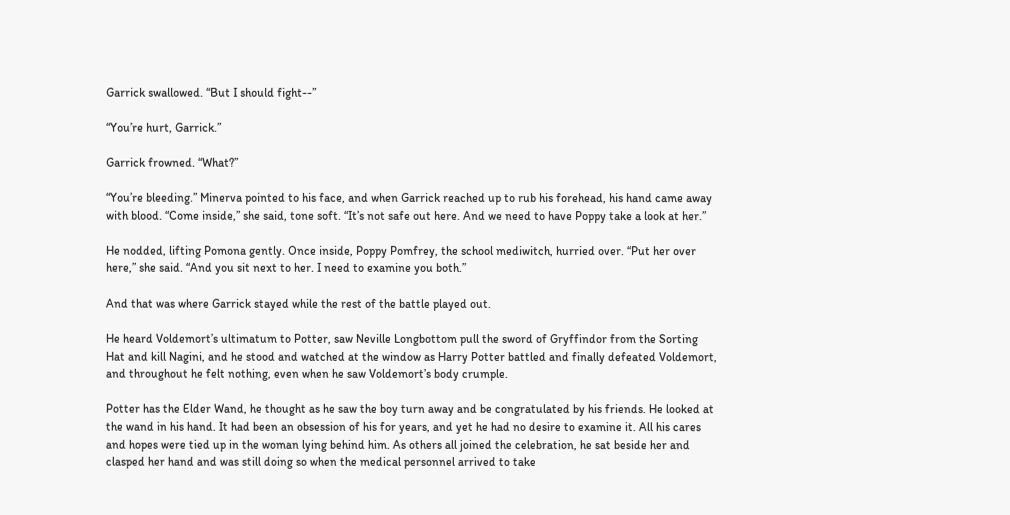Garrick swallowed. “But I should fight--”

“You’re hurt, Garrick.”

Garrick frowned. “What?”

“You’re bleeding.” Minerva pointed to his face, and when Garrick reached up to rub his forehead, his hand came away with blood. “Come inside,” she said, tone soft. “It’s not safe out here. And we need to have Poppy take a look at her.”

He nodded, lifting Pomona gently. Once inside, Poppy Pomfrey, the school mediwitch, hurried over. “Put her over here,” she said. “And you sit next to her. I need to examine you both.”

And that was where Garrick stayed while the rest of the battle played out.

He heard Voldemort’s ultimatum to Potter, saw Neville Longbottom pull the sword of Gryffindor from the Sorting Hat and kill Nagini, and he stood and watched at the window as Harry Potter battled and finally defeated Voldemort, and throughout he felt nothing, even when he saw Voldemort’s body crumple.

Potter has the Elder Wand, he thought as he saw the boy turn away and be congratulated by his friends. He looked at the wand in his hand. It had been an obsession of his for years, and yet he had no desire to examine it. All his cares and hopes were tied up in the woman lying behind him. As others all joined the celebration, he sat beside her and clasped her hand and was still doing so when the medical personnel arrived to take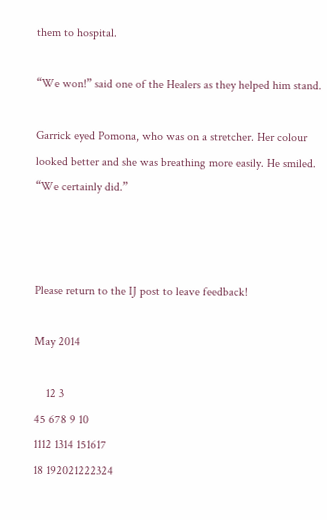them to hospital.

“We won!” said one of the Healers as they helped him stand.

Garrick eyed Pomona, who was on a stretcher. Her colour looked better and she was breathing more easily. He smiled. “We certainly did.”



Please return to the IJ post to leave feedback!

May 2014

    12 3
45 678 9 10
1112 1314 151617
18 192021222324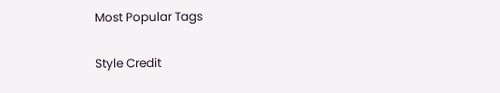Most Popular Tags

Style Credit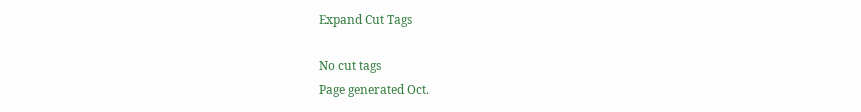Expand Cut Tags

No cut tags
Page generated Oct.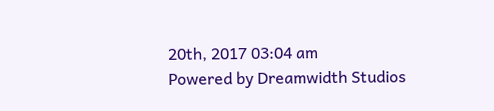20th, 2017 03:04 am
Powered by Dreamwidth Studios